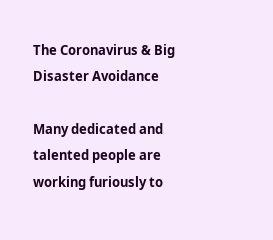The Coronavirus & Big Disaster Avoidance

Many dedicated and talented people are working furiously to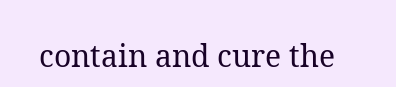contain and cure the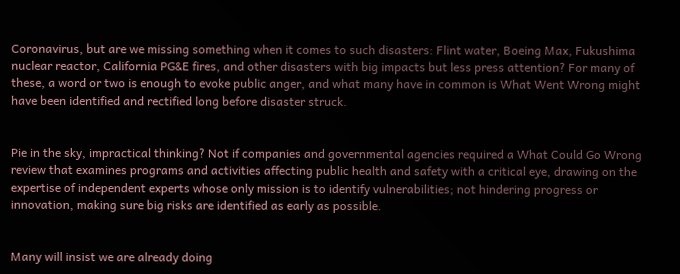Coronavirus, but are we missing something when it comes to such disasters: Flint water, Boeing Max, Fukushima nuclear reactor, California PG&E fires, and other disasters with big impacts but less press attention? For many of these, a word or two is enough to evoke public anger, and what many have in common is What Went Wrong might have been identified and rectified long before disaster struck.


Pie in the sky, impractical thinking? Not if companies and governmental agencies required a What Could Go Wrong review that examines programs and activities affecting public health and safety with a critical eye, drawing on the expertise of independent experts whose only mission is to identify vulnerabilities; not hindering progress or innovation, making sure big risks are identified as early as possible.


Many will insist we are already doing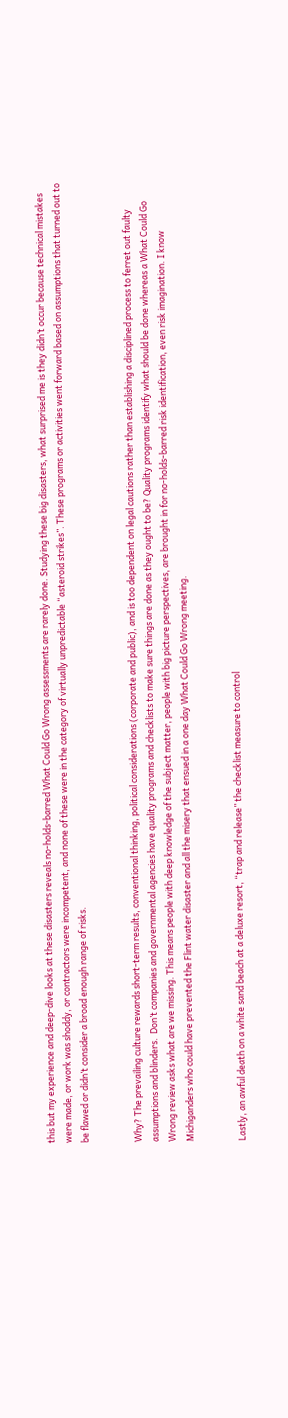this but my experience and deep-dive looks at these disasters reveals no-holds-barred What Could Go Wrong assessments are rarely done. Studying these big disasters, what surprised me is they didn’t occur because technical mistakes were made, or work was shoddy, or contractors were incompetent, and none of these were in the category of virtually unpredictable “asteroid strikes”. These programs or activities went forward based on assumptions that turned out to be flawed or didn’t consider a broad enough range of risks.


Why? The prevailing culture rewards short-term results, conventional thinking, political considerations (corporate and public), and is too dependent on legal cautions rather than establishing a disciplined process to ferret out faulty assumptions and blinders.  Don’t companies and governmental agencies have quality programs and checklists to make sure things are done as they ought to be? Quality programs identify what should be done whereas a What Could Go Wrong review asks what are we missing. This means people with deep knowledge of the subject matter, people with big picture perspectives, are brought in for no-holds-barred risk identification, even risk imagination. I know Michiganders who could have prevented the Flint water disaster and all the misery that ensued in a one day What Could Go Wrong meeting.


Lastly, an awful death on a white sand beach at a deluxe resort, “trap and release” the checklist measure to control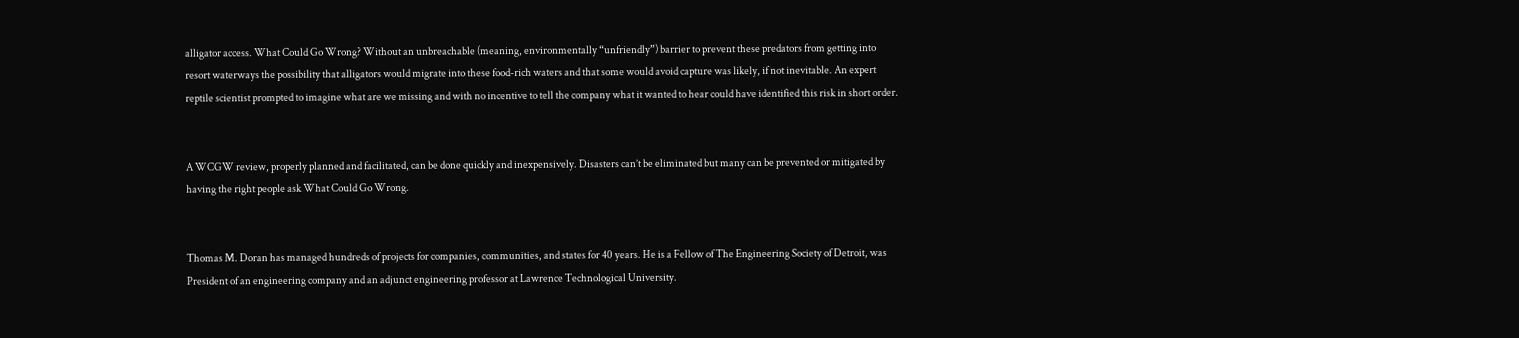alligator access. What Could Go Wrong? Without an unbreachable (meaning, environmentally “unfriendly”) barrier to prevent these predators from getting into resort waterways the possibility that alligators would migrate into these food-rich waters and that some would avoid capture was likely, if not inevitable. An expert reptile scientist prompted to imagine what are we missing and with no incentive to tell the company what it wanted to hear could have identified this risk in short order.


A WCGW review, properly planned and facilitated, can be done quickly and inexpensively. Disasters can’t be eliminated but many can be prevented or mitigated by having the right people ask What Could Go Wrong.


Thomas M. Doran has managed hundreds of projects for companies, communities, and states for 40 years. He is a Fellow of The Engineering Society of Detroit, was President of an engineering company and an adjunct engineering professor at Lawrence Technological University.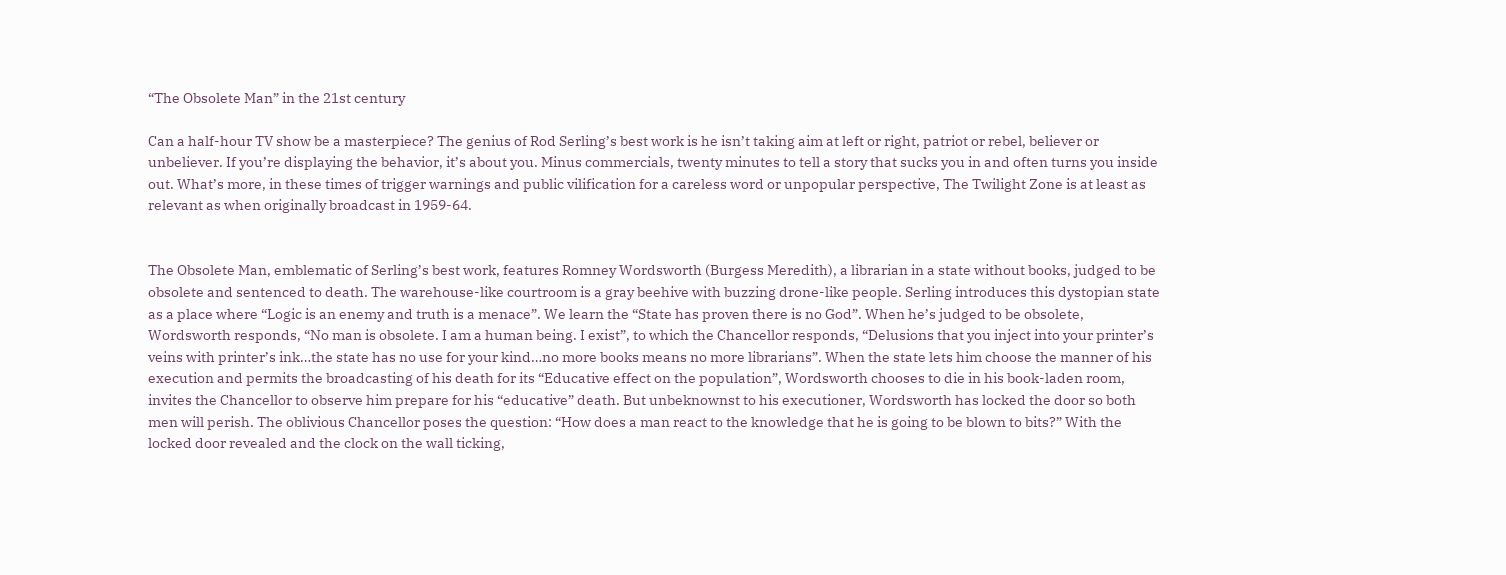“The Obsolete Man” in the 21st century

Can a half-hour TV show be a masterpiece? The genius of Rod Serling’s best work is he isn’t taking aim at left or right, patriot or rebel, believer or unbeliever. If you’re displaying the behavior, it’s about you. Minus commercials, twenty minutes to tell a story that sucks you in and often turns you inside out. What’s more, in these times of trigger warnings and public vilification for a careless word or unpopular perspective, The Twilight Zone is at least as relevant as when originally broadcast in 1959-64.


The Obsolete Man, emblematic of Serling’s best work, features Romney Wordsworth (Burgess Meredith), a librarian in a state without books, judged to be obsolete and sentenced to death. The warehouse-like courtroom is a gray beehive with buzzing drone-like people. Serling introduces this dystopian state as a place where “Logic is an enemy and truth is a menace”. We learn the “State has proven there is no God”. When he’s judged to be obsolete, Wordsworth responds, “No man is obsolete. I am a human being. I exist”, to which the Chancellor responds, “Delusions that you inject into your printer’s veins with printer’s ink…the state has no use for your kind…no more books means no more librarians”. When the state lets him choose the manner of his execution and permits the broadcasting of his death for its “Educative effect on the population”, Wordsworth chooses to die in his book-laden room, invites the Chancellor to observe him prepare for his “educative” death. But unbeknownst to his executioner, Wordsworth has locked the door so both men will perish. The oblivious Chancellor poses the question: “How does a man react to the knowledge that he is going to be blown to bits?” With the locked door revealed and the clock on the wall ticking,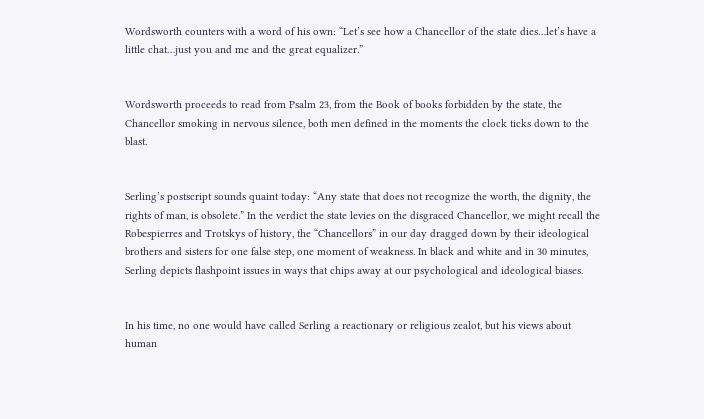Wordsworth counters with a word of his own: “Let’s see how a Chancellor of the state dies…let’s have a little chat…just you and me and the great equalizer.”


Wordsworth proceeds to read from Psalm 23, from the Book of books forbidden by the state, the Chancellor smoking in nervous silence, both men defined in the moments the clock ticks down to the blast.


Serling’s postscript sounds quaint today: “Any state that does not recognize the worth, the dignity, the rights of man, is obsolete.” In the verdict the state levies on the disgraced Chancellor, we might recall the Robespierres and Trotskys of history, the “Chancellors” in our day dragged down by their ideological brothers and sisters for one false step, one moment of weakness. In black and white and in 30 minutes, Serling depicts flashpoint issues in ways that chips away at our psychological and ideological biases.


In his time, no one would have called Serling a reactionary or religious zealot, but his views about human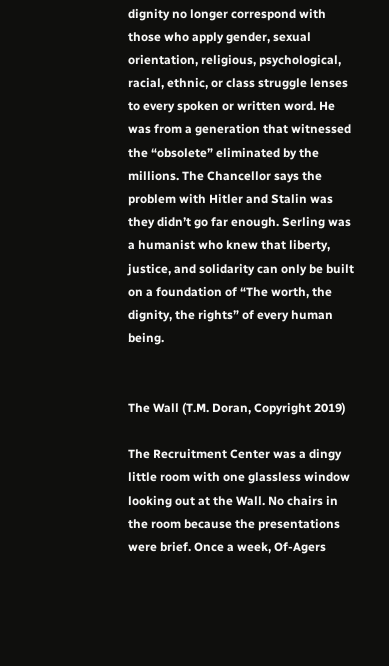dignity no longer correspond with those who apply gender, sexual orientation, religious, psychological, racial, ethnic, or class struggle lenses to every spoken or written word. He was from a generation that witnessed the “obsolete” eliminated by the millions. The Chancellor says the problem with Hitler and Stalin was they didn’t go far enough. Serling was a humanist who knew that liberty, justice, and solidarity can only be built on a foundation of “The worth, the dignity, the rights” of every human being.


The Wall (T.M. Doran, Copyright 2019)

The Recruitment Center was a dingy little room with one glassless window looking out at the Wall. No chairs in the room because the presentations were brief. Once a week, Of-Agers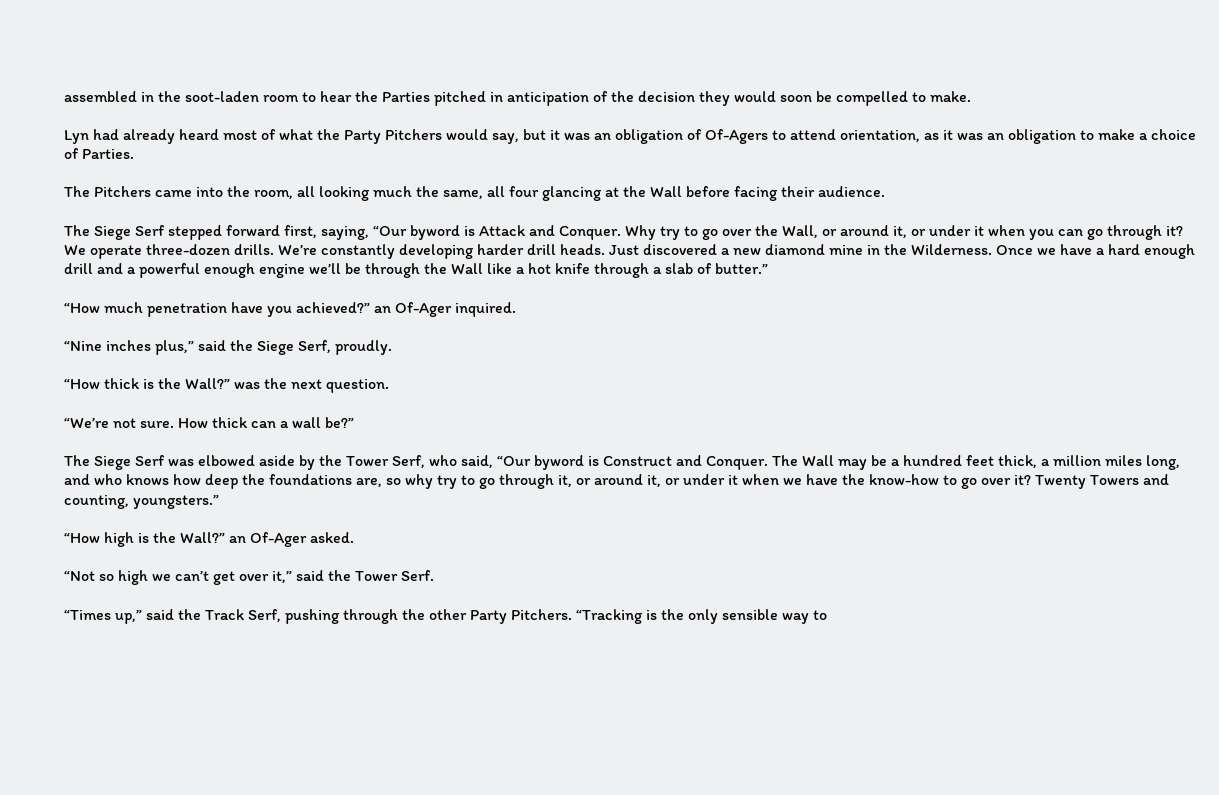assembled in the soot-laden room to hear the Parties pitched in anticipation of the decision they would soon be compelled to make.

Lyn had already heard most of what the Party Pitchers would say, but it was an obligation of Of-Agers to attend orientation, as it was an obligation to make a choice of Parties.

The Pitchers came into the room, all looking much the same, all four glancing at the Wall before facing their audience.

The Siege Serf stepped forward first, saying, “Our byword is Attack and Conquer. Why try to go over the Wall, or around it, or under it when you can go through it? We operate three-dozen drills. We’re constantly developing harder drill heads. Just discovered a new diamond mine in the Wilderness. Once we have a hard enough drill and a powerful enough engine we’ll be through the Wall like a hot knife through a slab of butter.”

“How much penetration have you achieved?” an Of-Ager inquired.

“Nine inches plus,” said the Siege Serf, proudly.

“How thick is the Wall?” was the next question.

“We’re not sure. How thick can a wall be?”

The Siege Serf was elbowed aside by the Tower Serf, who said, “Our byword is Construct and Conquer. The Wall may be a hundred feet thick, a million miles long, and who knows how deep the foundations are, so why try to go through it, or around it, or under it when we have the know-how to go over it? Twenty Towers and counting, youngsters.”

“How high is the Wall?” an Of-Ager asked.

“Not so high we can’t get over it,” said the Tower Serf.

“Times up,” said the Track Serf, pushing through the other Party Pitchers. “Tracking is the only sensible way to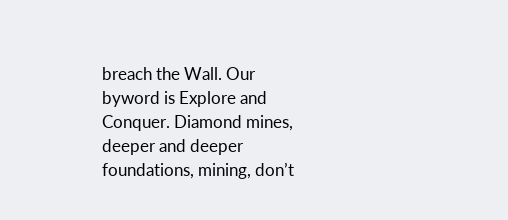breach the Wall. Our byword is Explore and Conquer. Diamond mines, deeper and deeper foundations, mining, don’t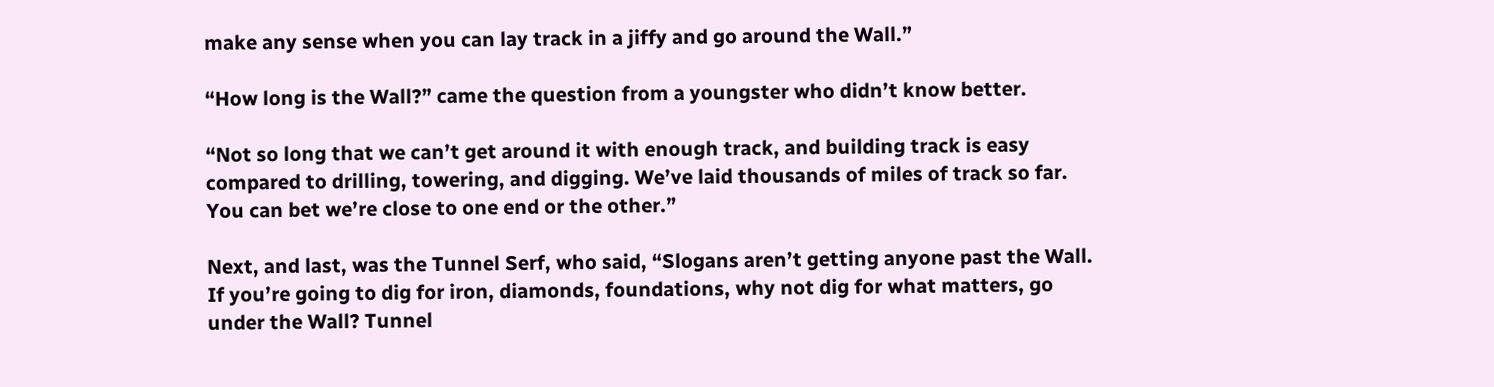make any sense when you can lay track in a jiffy and go around the Wall.”

“How long is the Wall?” came the question from a youngster who didn’t know better.

“Not so long that we can’t get around it with enough track, and building track is easy compared to drilling, towering, and digging. We’ve laid thousands of miles of track so far. You can bet we’re close to one end or the other.”

Next, and last, was the Tunnel Serf, who said, “Slogans aren’t getting anyone past the Wall. If you’re going to dig for iron, diamonds, foundations, why not dig for what matters, go under the Wall? Tunnel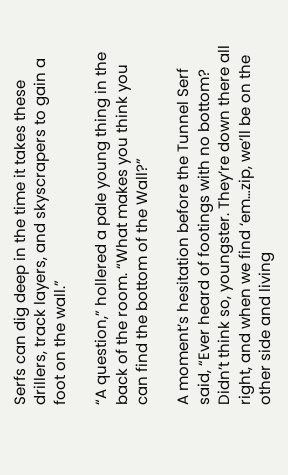Serfs can dig deep in the time it takes these drillers, track layers, and skyscrapers to gain a foot on the wall.”

“A question,” hollered a pale young thing in the back of the room. “What makes you think you can find the bottom of the Wall?”

A moment’s hesitation before the Tunnel Serf said, “Ever heard of footings with no bottom? Didn’t think so, youngster. They’re down there all right, and when we find ‘em…zip, we’ll be on the other side and living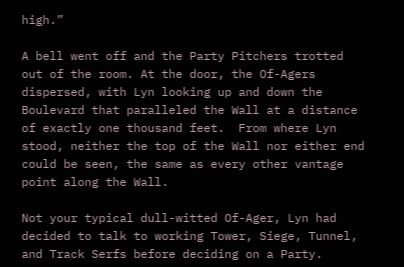high.”

A bell went off and the Party Pitchers trotted out of the room. At the door, the Of-Agers dispersed, with Lyn looking up and down the Boulevard that paralleled the Wall at a distance of exactly one thousand feet.  From where Lyn stood, neither the top of the Wall nor either end could be seen, the same as every other vantage point along the Wall.

Not your typical dull-witted Of-Ager, Lyn had decided to talk to working Tower, Siege, Tunnel, and Track Serfs before deciding on a Party.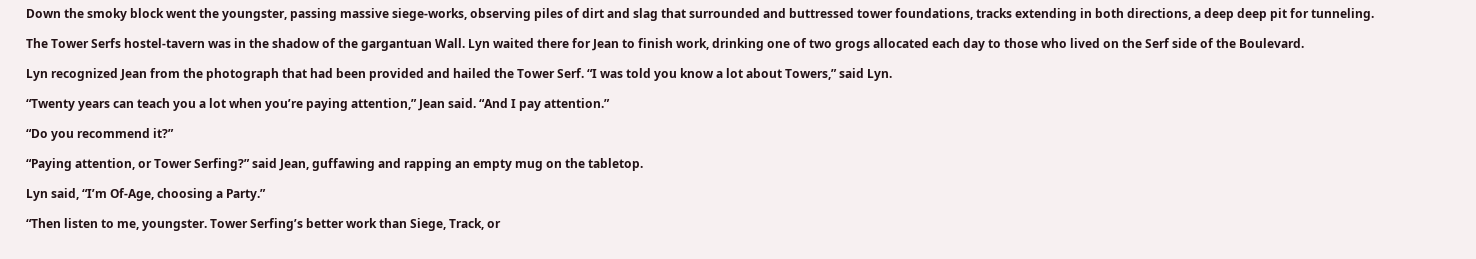Down the smoky block went the youngster, passing massive siege-works, observing piles of dirt and slag that surrounded and buttressed tower foundations, tracks extending in both directions, a deep deep pit for tunneling.

The Tower Serfs hostel-tavern was in the shadow of the gargantuan Wall. Lyn waited there for Jean to finish work, drinking one of two grogs allocated each day to those who lived on the Serf side of the Boulevard.

Lyn recognized Jean from the photograph that had been provided and hailed the Tower Serf. “I was told you know a lot about Towers,” said Lyn.

“Twenty years can teach you a lot when you’re paying attention,” Jean said. “And I pay attention.”

“Do you recommend it?”

“Paying attention, or Tower Serfing?” said Jean, guffawing and rapping an empty mug on the tabletop.

Lyn said, “I’m Of-Age, choosing a Party.”

“Then listen to me, youngster. Tower Serfing’s better work than Siege, Track, or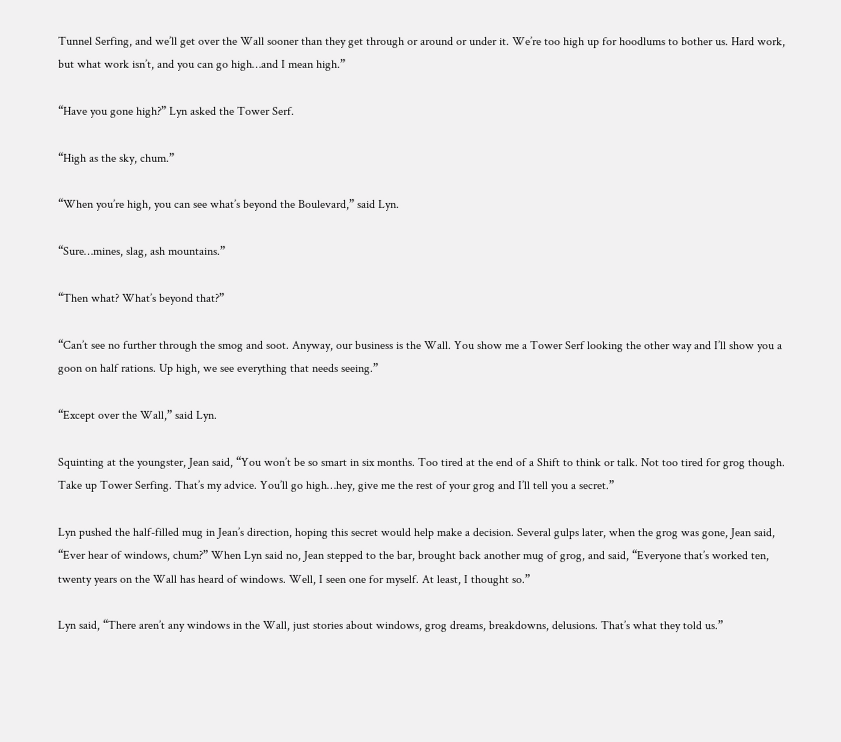Tunnel Serfing, and we’ll get over the Wall sooner than they get through or around or under it. We’re too high up for hoodlums to bother us. Hard work, but what work isn’t, and you can go high…and I mean high.”

“Have you gone high?” Lyn asked the Tower Serf.

“High as the sky, chum.”

“When you’re high, you can see what’s beyond the Boulevard,” said Lyn.

“Sure…mines, slag, ash mountains.”

“Then what? What’s beyond that?”

“Can’t see no further through the smog and soot. Anyway, our business is the Wall. You show me a Tower Serf looking the other way and I’ll show you a goon on half rations. Up high, we see everything that needs seeing.”

“Except over the Wall,” said Lyn.

Squinting at the youngster, Jean said, “You won’t be so smart in six months. Too tired at the end of a Shift to think or talk. Not too tired for grog though. Take up Tower Serfing. That’s my advice. You’ll go high…hey, give me the rest of your grog and I’ll tell you a secret.”

Lyn pushed the half-filled mug in Jean’s direction, hoping this secret would help make a decision. Several gulps later, when the grog was gone, Jean said, “Ever hear of windows, chum?” When Lyn said no, Jean stepped to the bar, brought back another mug of grog, and said, “Everyone that’s worked ten, twenty years on the Wall has heard of windows. Well, I seen one for myself. At least, I thought so.”

Lyn said, “There aren’t any windows in the Wall, just stories about windows, grog dreams, breakdowns, delusions. That’s what they told us.”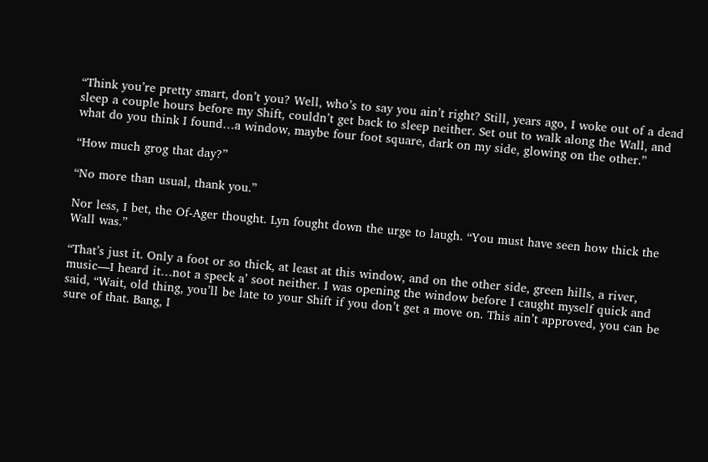“Think you’re pretty smart, don’t you? Well, who’s to say you ain’t right? Still, years ago, I woke out of a dead sleep a couple hours before my Shift, couldn’t get back to sleep neither. Set out to walk along the Wall, and what do you think I found…a window, maybe four foot square, dark on my side, glowing on the other.”

“How much grog that day?”

“No more than usual, thank you.”

Nor less, I bet, the Of-Ager thought. Lyn fought down the urge to laugh. “You must have seen how thick the Wall was.”

“That’s just it. Only a foot or so thick, at least at this window, and on the other side, green hills, a river, music—I heard it…not a speck a’ soot neither. I was opening the window before I caught myself quick and said, “Wait, old thing, you’ll be late to your Shift if you don’t get a move on. This ain’t approved, you can be sure of that. Bang, I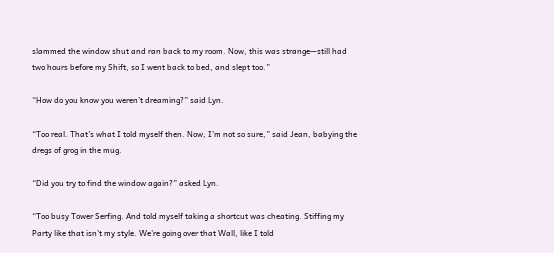slammed the window shut and ran back to my room. Now, this was strange—still had two hours before my Shift, so I went back to bed, and slept too.”

“How do you know you weren’t dreaming?” said Lyn.

“Too real. That’s what I told myself then. Now, I’m not so sure,” said Jean, babying the dregs of grog in the mug.

“Did you try to find the window again?” asked Lyn.

“Too busy Tower Serfing. And told myself taking a shortcut was cheating. Stiffing my Party like that isn’t my style. We’re going over that Wall, like I told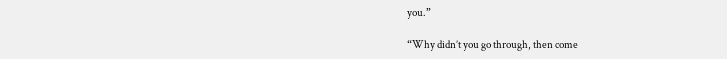you.”

“Why didn’t you go through, then come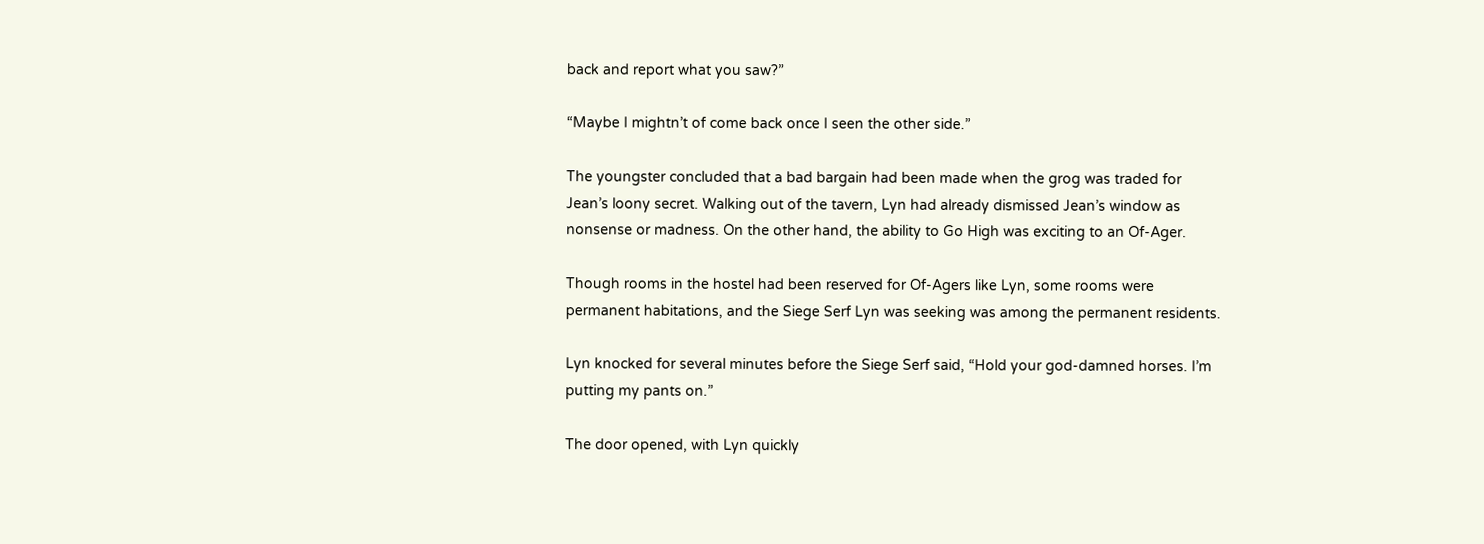back and report what you saw?”

“Maybe I mightn’t of come back once I seen the other side.”

The youngster concluded that a bad bargain had been made when the grog was traded for Jean’s loony secret. Walking out of the tavern, Lyn had already dismissed Jean’s window as nonsense or madness. On the other hand, the ability to Go High was exciting to an Of-Ager.

Though rooms in the hostel had been reserved for Of-Agers like Lyn, some rooms were permanent habitations, and the Siege Serf Lyn was seeking was among the permanent residents.

Lyn knocked for several minutes before the Siege Serf said, “Hold your god-damned horses. I’m putting my pants on.”

The door opened, with Lyn quickly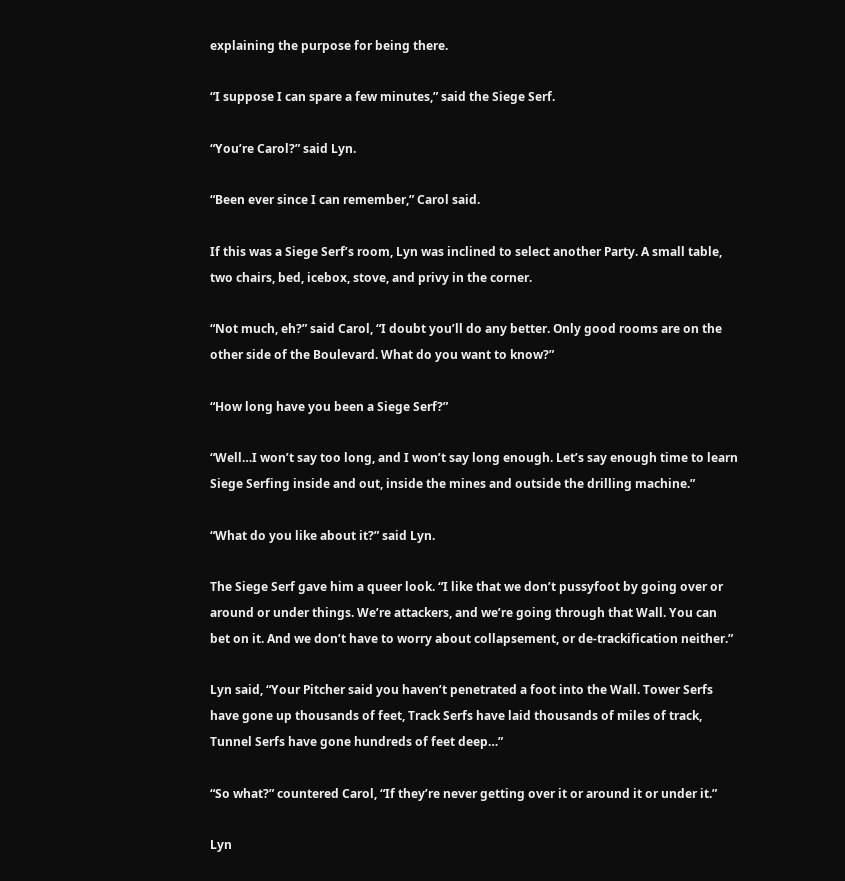explaining the purpose for being there.

“I suppose I can spare a few minutes,” said the Siege Serf.

“You’re Carol?” said Lyn.

“Been ever since I can remember,” Carol said.

If this was a Siege Serf’s room, Lyn was inclined to select another Party. A small table, two chairs, bed, icebox, stove, and privy in the corner.

“Not much, eh?” said Carol, “I doubt you’ll do any better. Only good rooms are on the other side of the Boulevard. What do you want to know?”

“How long have you been a Siege Serf?”

“Well…I won’t say too long, and I won’t say long enough. Let’s say enough time to learn Siege Serfing inside and out, inside the mines and outside the drilling machine.”

“What do you like about it?” said Lyn.

The Siege Serf gave him a queer look. “I like that we don’t pussyfoot by going over or around or under things. We’re attackers, and we’re going through that Wall. You can bet on it. And we don’t have to worry about collapsement, or de-trackification neither.”

Lyn said, “Your Pitcher said you haven’t penetrated a foot into the Wall. Tower Serfs have gone up thousands of feet, Track Serfs have laid thousands of miles of track, Tunnel Serfs have gone hundreds of feet deep…”

“So what?” countered Carol, “If they’re never getting over it or around it or under it.”

Lyn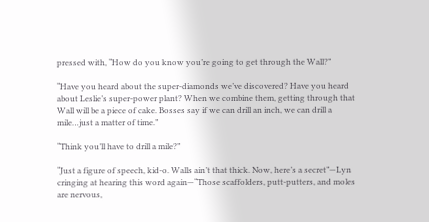pressed with, “How do you know you’re going to get through the Wall?”

“Have you heard about the super-diamonds we’ve discovered? Have you heard about Leslie’s super-power plant? When we combine them, getting through that Wall will be a piece of cake. Bosses say if we can drill an inch, we can drill a mile…just a matter of time.”

“Think you’ll have to drill a mile?”

“Just a figure of speech, kid-o. Walls ain’t that thick. Now, here’s a secret”—Lyn cringing at hearing this word again—“Those scaffolders, putt-putters, and moles are nervous,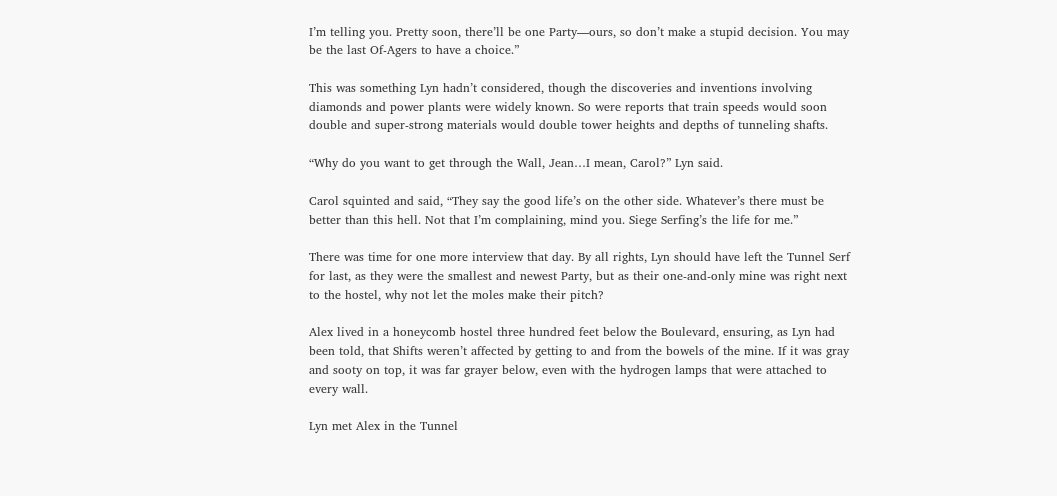I’m telling you. Pretty soon, there’ll be one Party—ours, so don’t make a stupid decision. You may be the last Of-Agers to have a choice.”

This was something Lyn hadn’t considered, though the discoveries and inventions involving diamonds and power plants were widely known. So were reports that train speeds would soon double and super-strong materials would double tower heights and depths of tunneling shafts.

“Why do you want to get through the Wall, Jean…I mean, Carol?” Lyn said.

Carol squinted and said, “They say the good life’s on the other side. Whatever’s there must be better than this hell. Not that I’m complaining, mind you. Siege Serfing’s the life for me.”

There was time for one more interview that day. By all rights, Lyn should have left the Tunnel Serf for last, as they were the smallest and newest Party, but as their one-and-only mine was right next to the hostel, why not let the moles make their pitch?

Alex lived in a honeycomb hostel three hundred feet below the Boulevard, ensuring, as Lyn had been told, that Shifts weren’t affected by getting to and from the bowels of the mine. If it was gray and sooty on top, it was far grayer below, even with the hydrogen lamps that were attached to every wall.

Lyn met Alex in the Tunnel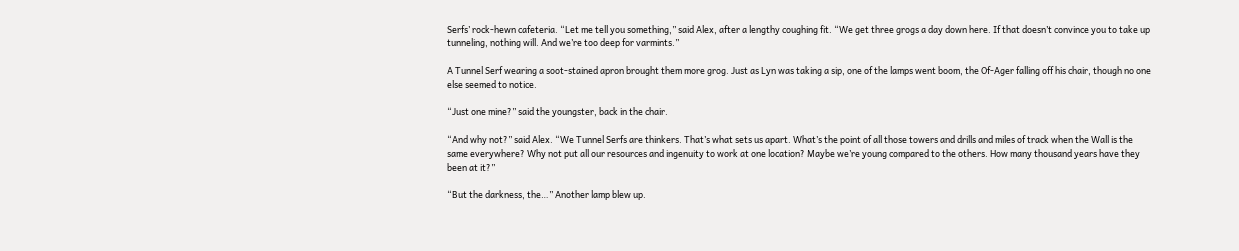Serfs’ rock-hewn cafeteria. “Let me tell you something,” said Alex, after a lengthy coughing fit. “We get three grogs a day down here. If that doesn’t convince you to take up tunneling, nothing will. And we’re too deep for varmints.”

A Tunnel Serf wearing a soot-stained apron brought them more grog. Just as Lyn was taking a sip, one of the lamps went boom, the Of-Ager falling off his chair, though no one else seemed to notice.

“Just one mine?” said the youngster, back in the chair.

“And why not?” said Alex. “We Tunnel Serfs are thinkers. That’s what sets us apart. What’s the point of all those towers and drills and miles of track when the Wall is the same everywhere? Why not put all our resources and ingenuity to work at one location? Maybe we’re young compared to the others. How many thousand years have they been at it?”

“But the darkness, the…” Another lamp blew up.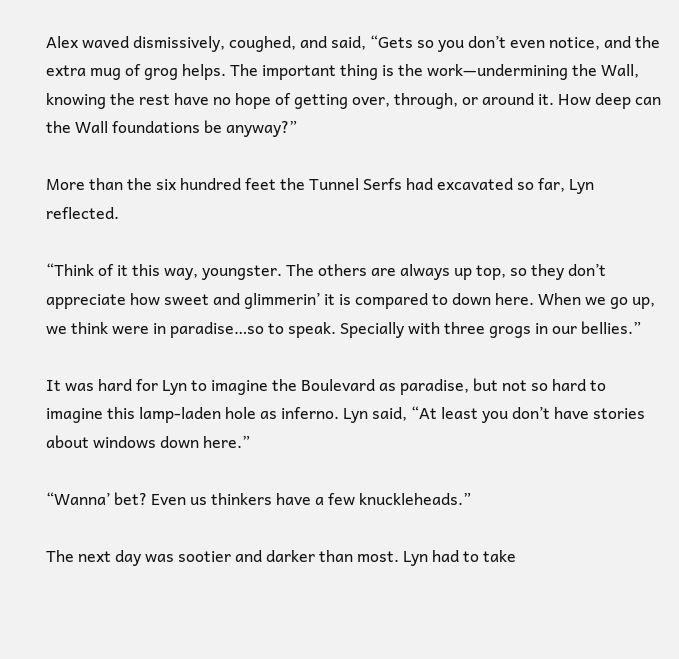Alex waved dismissively, coughed, and said, “Gets so you don’t even notice, and the extra mug of grog helps. The important thing is the work—undermining the Wall, knowing the rest have no hope of getting over, through, or around it. How deep can the Wall foundations be anyway?”

More than the six hundred feet the Tunnel Serfs had excavated so far, Lyn reflected.

“Think of it this way, youngster. The others are always up top, so they don’t appreciate how sweet and glimmerin’ it is compared to down here. When we go up, we think were in paradise…so to speak. Specially with three grogs in our bellies.”

It was hard for Lyn to imagine the Boulevard as paradise, but not so hard to imagine this lamp-laden hole as inferno. Lyn said, “At least you don’t have stories about windows down here.”

“Wanna’ bet? Even us thinkers have a few knuckleheads.”

The next day was sootier and darker than most. Lyn had to take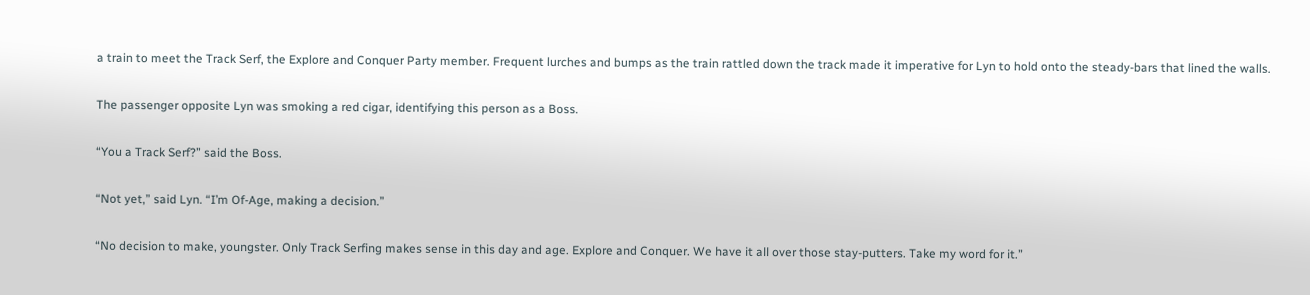a train to meet the Track Serf, the Explore and Conquer Party member. Frequent lurches and bumps as the train rattled down the track made it imperative for Lyn to hold onto the steady-bars that lined the walls.

The passenger opposite Lyn was smoking a red cigar, identifying this person as a Boss.

“You a Track Serf?” said the Boss.

“Not yet,” said Lyn. “I’m Of-Age, making a decision.”

“No decision to make, youngster. Only Track Serfing makes sense in this day and age. Explore and Conquer. We have it all over those stay-putters. Take my word for it.”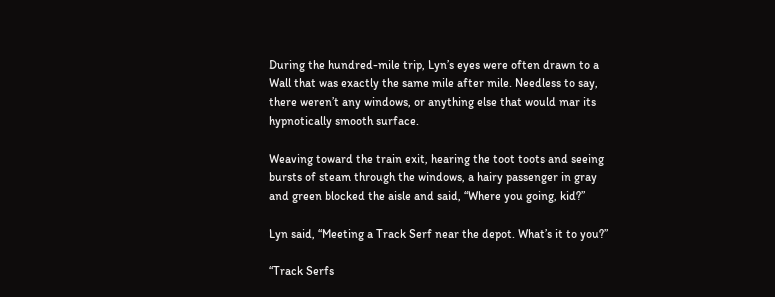During the hundred-mile trip, Lyn’s eyes were often drawn to a Wall that was exactly the same mile after mile. Needless to say, there weren’t any windows, or anything else that would mar its hypnotically smooth surface.

Weaving toward the train exit, hearing the toot toots and seeing bursts of steam through the windows, a hairy passenger in gray and green blocked the aisle and said, “Where you going, kid?”

Lyn said, “Meeting a Track Serf near the depot. What’s it to you?”

“Track Serfs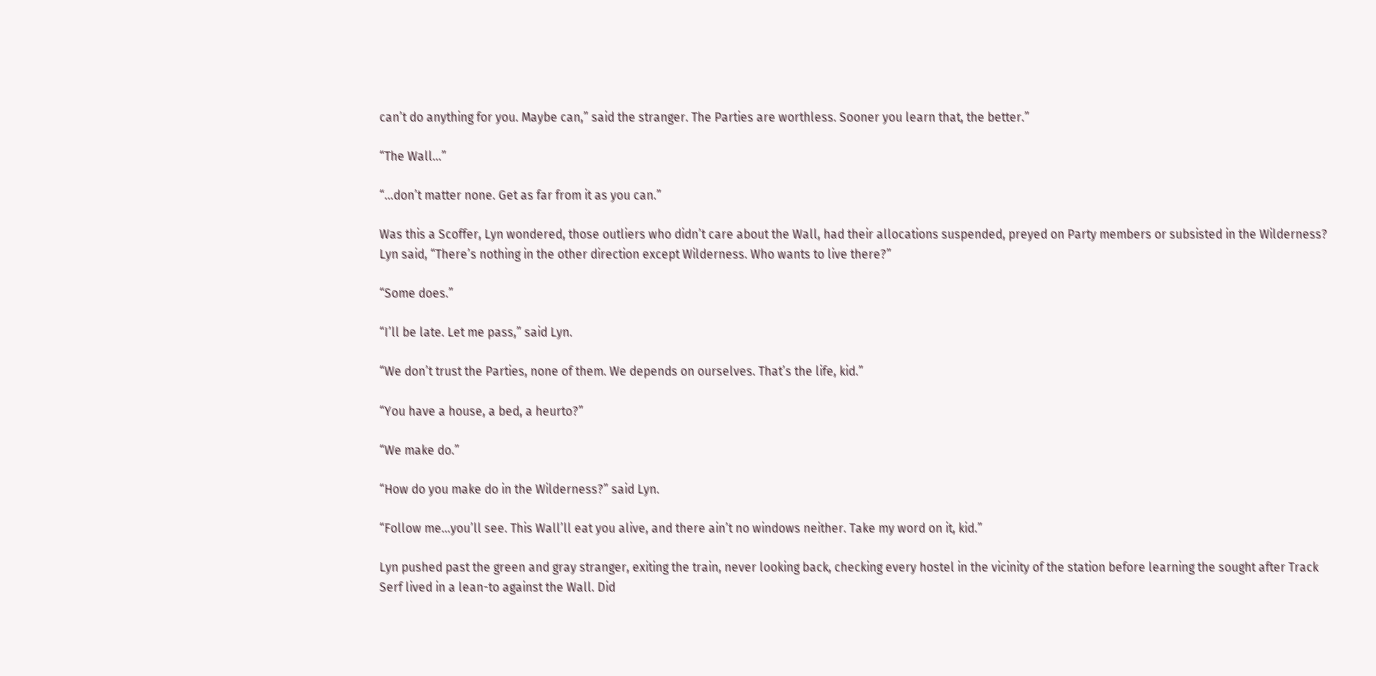can’t do anything for you. Maybe can,” said the stranger. The Parties are worthless. Sooner you learn that, the better.”

“The Wall…”

“…don’t matter none. Get as far from it as you can.”

Was this a Scoffer, Lyn wondered, those outliers who didn’t care about the Wall, had their allocations suspended, preyed on Party members or subsisted in the Wilderness? Lyn said, “There’s nothing in the other direction except Wilderness. Who wants to live there?”

“Some does.”

“I’ll be late. Let me pass,” said Lyn.

“We don’t trust the Parties, none of them. We depends on ourselves. That’s the life, kid.”

“You have a house, a bed, a heurto?”

“We make do.”

“How do you make do in the Wilderness?” said Lyn.

“Follow me…you’ll see. This Wall’ll eat you alive, and there ain’t no windows neither. Take my word on it, kid.”

Lyn pushed past the green and gray stranger, exiting the train, never looking back, checking every hostel in the vicinity of the station before learning the sought after Track Serf lived in a lean-to against the Wall. Did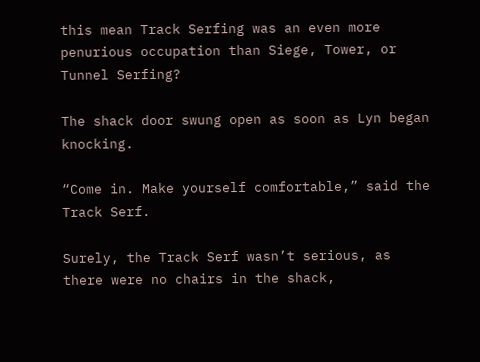this mean Track Serfing was an even more penurious occupation than Siege, Tower, or Tunnel Serfing?

The shack door swung open as soon as Lyn began knocking.

“Come in. Make yourself comfortable,” said the Track Serf.

Surely, the Track Serf wasn’t serious, as there were no chairs in the shack,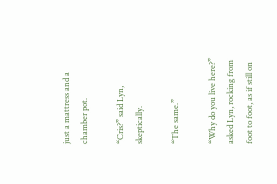just a mattress and a chamber pot.

“Cris?” said Lyn, skeptically.

“The same.”

“Why do you live here?” asked Lyn, rocking from foot to foot, as if still on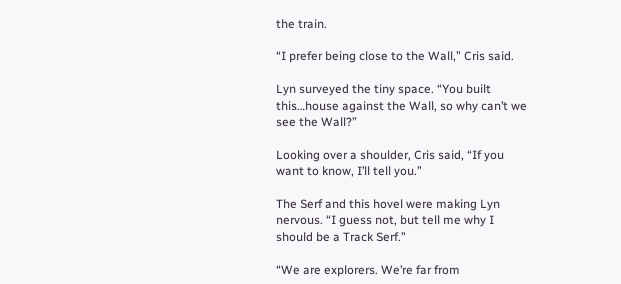the train.

“I prefer being close to the Wall,” Cris said.

Lyn surveyed the tiny space. “You built this…house against the Wall, so why can’t we see the Wall?”

Looking over a shoulder, Cris said, “If you want to know, I’ll tell you.”

The Serf and this hovel were making Lyn nervous. “I guess not, but tell me why I should be a Track Serf.”

“We are explorers. We’re far from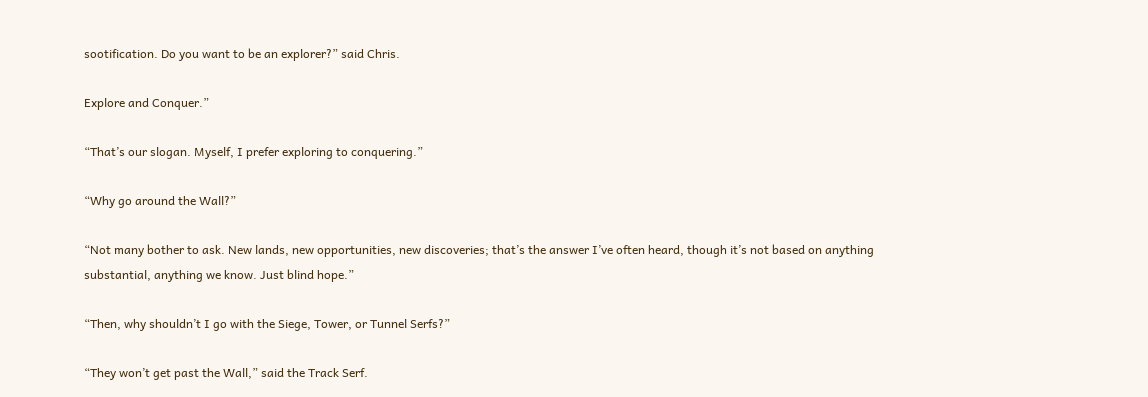sootification. Do you want to be an explorer?” said Chris.

Explore and Conquer.”

“That’s our slogan. Myself, I prefer exploring to conquering.”

“Why go around the Wall?”

“Not many bother to ask. New lands, new opportunities, new discoveries; that’s the answer I’ve often heard, though it’s not based on anything substantial, anything we know. Just blind hope.”

“Then, why shouldn’t I go with the Siege, Tower, or Tunnel Serfs?”

“They won’t get past the Wall,” said the Track Serf.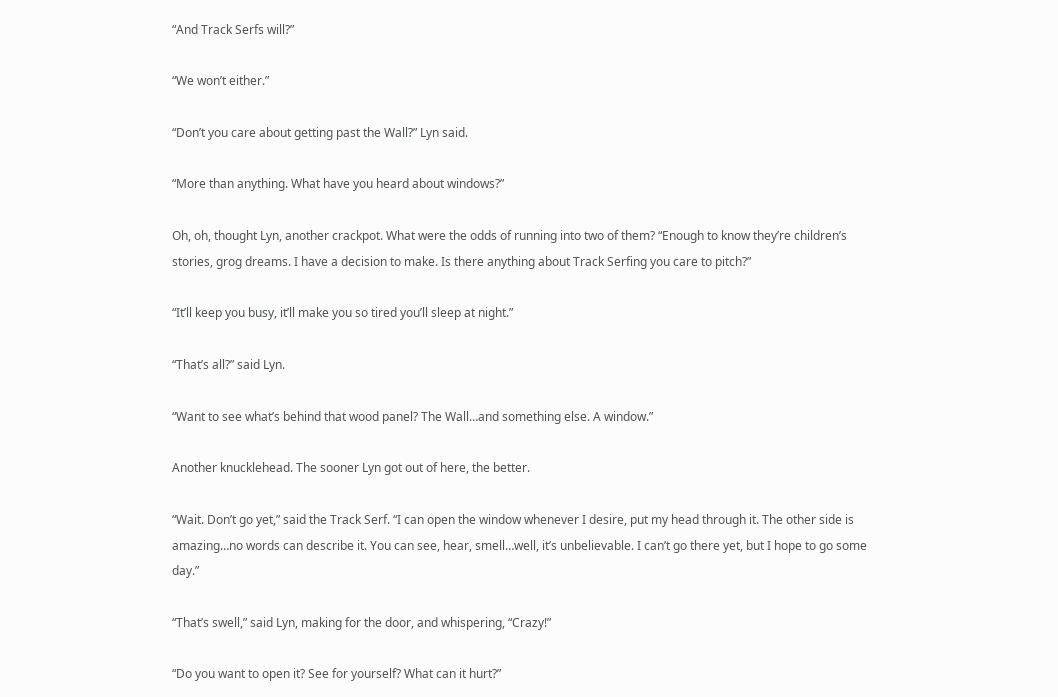“And Track Serfs will?”

“We won’t either.”

“Don’t you care about getting past the Wall?” Lyn said.

“More than anything. What have you heard about windows?”

Oh, oh, thought Lyn, another crackpot. What were the odds of running into two of them? “Enough to know they’re children’s stories, grog dreams. I have a decision to make. Is there anything about Track Serfing you care to pitch?”

“It’ll keep you busy, it’ll make you so tired you’ll sleep at night.”

“That’s all?” said Lyn.

“Want to see what’s behind that wood panel? The Wall…and something else. A window.”

Another knucklehead. The sooner Lyn got out of here, the better.

“Wait. Don’t go yet,” said the Track Serf. “I can open the window whenever I desire, put my head through it. The other side is amazing…no words can describe it. You can see, hear, smell…well, it’s unbelievable. I can’t go there yet, but I hope to go some day.”

“That’s swell,” said Lyn, making for the door, and whispering, “Crazy!”

“Do you want to open it? See for yourself? What can it hurt?”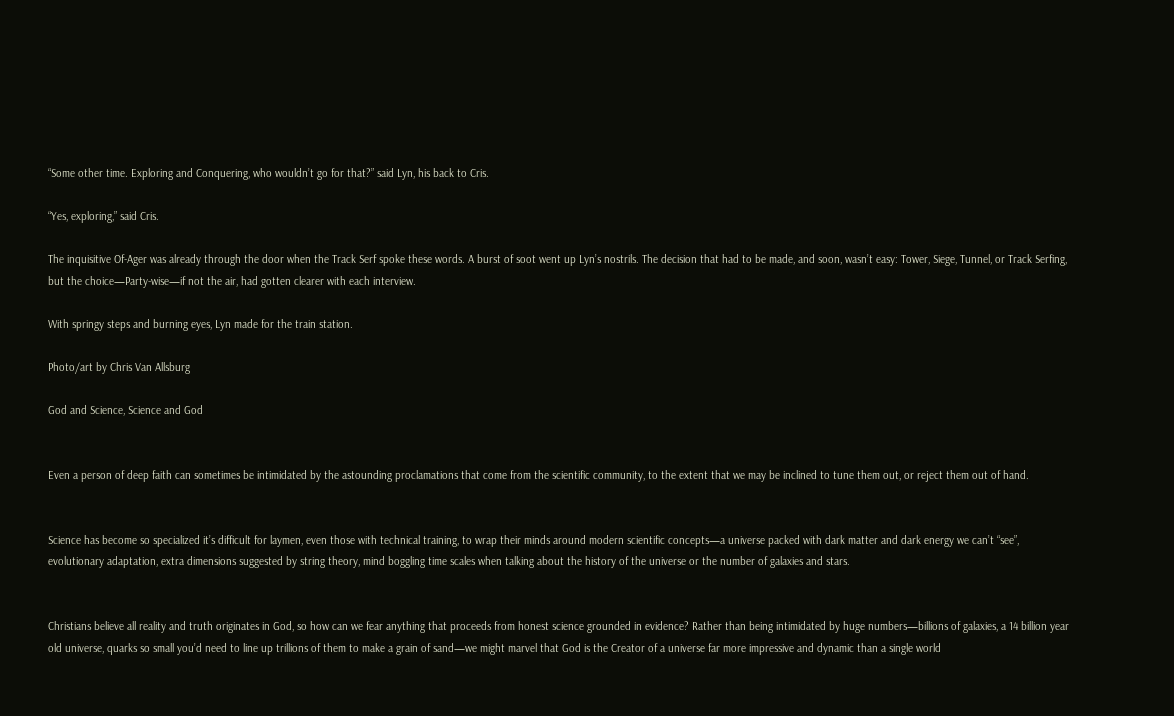“Some other time. Exploring and Conquering, who wouldn’t go for that?” said Lyn, his back to Cris.

“Yes, exploring,” said Cris.

The inquisitive Of-Ager was already through the door when the Track Serf spoke these words. A burst of soot went up Lyn’s nostrils. The decision that had to be made, and soon, wasn’t easy: Tower, Siege, Tunnel, or Track Serfing, but the choice—Party-wise—if not the air, had gotten clearer with each interview.

With springy steps and burning eyes, Lyn made for the train station.

Photo/art by Chris Van Allsburg

God and Science, Science and God


Even a person of deep faith can sometimes be intimidated by the astounding proclamations that come from the scientific community, to the extent that we may be inclined to tune them out, or reject them out of hand.


Science has become so specialized it’s difficult for laymen, even those with technical training, to wrap their minds around modern scientific concepts—a universe packed with dark matter and dark energy we can’t “see”, evolutionary adaptation, extra dimensions suggested by string theory, mind boggling time scales when talking about the history of the universe or the number of galaxies and stars.


Christians believe all reality and truth originates in God, so how can we fear anything that proceeds from honest science grounded in evidence? Rather than being intimidated by huge numbers—billions of galaxies, a 14 billion year old universe, quarks so small you’d need to line up trillions of them to make a grain of sand—we might marvel that God is the Creator of a universe far more impressive and dynamic than a single world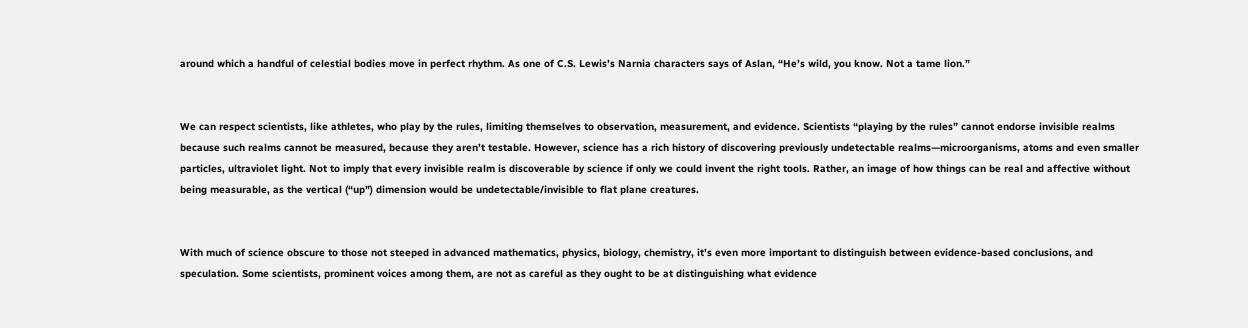around which a handful of celestial bodies move in perfect rhythm. As one of C.S. Lewis’s Narnia characters says of Aslan, “He’s wild, you know. Not a tame lion.”


We can respect scientists, like athletes, who play by the rules, limiting themselves to observation, measurement, and evidence. Scientists “playing by the rules” cannot endorse invisible realms because such realms cannot be measured, because they aren’t testable. However, science has a rich history of discovering previously undetectable realms—microorganisms, atoms and even smaller particles, ultraviolet light. Not to imply that every invisible realm is discoverable by science if only we could invent the right tools. Rather, an image of how things can be real and affective without being measurable, as the vertical (“up”) dimension would be undetectable/invisible to flat plane creatures.


With much of science obscure to those not steeped in advanced mathematics, physics, biology, chemistry, it’s even more important to distinguish between evidence-based conclusions, and speculation. Some scientists, prominent voices among them, are not as careful as they ought to be at distinguishing what evidence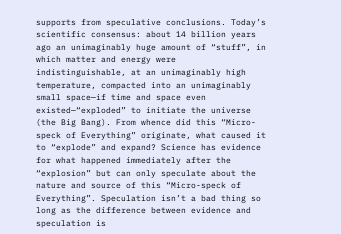supports from speculative conclusions. Today’s scientific consensus: about 14 billion years ago an unimaginably huge amount of “stuff”, in which matter and energy were indistinguishable, at an unimaginably high temperature, compacted into an unimaginably small space—if time and space even existed—“exploded” to initiate the universe (the Big Bang). From whence did this “Micro-speck of Everything” originate, what caused it to “explode” and expand? Science has evidence for what happened immediately after the “explosion” but can only speculate about the nature and source of this “Micro-speck of Everything”. Speculation isn’t a bad thing so long as the difference between evidence and speculation is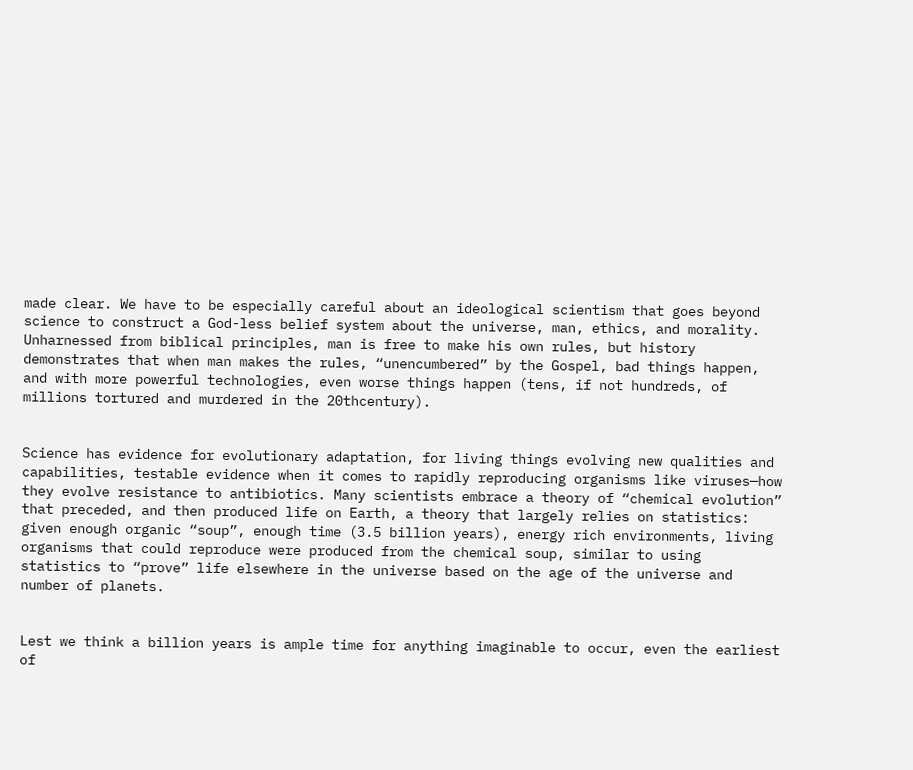made clear. We have to be especially careful about an ideological scientism that goes beyond science to construct a God-less belief system about the universe, man, ethics, and morality. Unharnessed from biblical principles, man is free to make his own rules, but history demonstrates that when man makes the rules, “unencumbered” by the Gospel, bad things happen, and with more powerful technologies, even worse things happen (tens, if not hundreds, of millions tortured and murdered in the 20thcentury).


Science has evidence for evolutionary adaptation, for living things evolving new qualities and capabilities, testable evidence when it comes to rapidly reproducing organisms like viruses—how they evolve resistance to antibiotics. Many scientists embrace a theory of “chemical evolution” that preceded, and then produced life on Earth, a theory that largely relies on statistics: given enough organic “soup”, enough time (3.5 billion years), energy rich environments, living organisms that could reproduce were produced from the chemical soup, similar to using statistics to “prove” life elsewhere in the universe based on the age of the universe and number of planets.


Lest we think a billion years is ample time for anything imaginable to occur, even the earliest of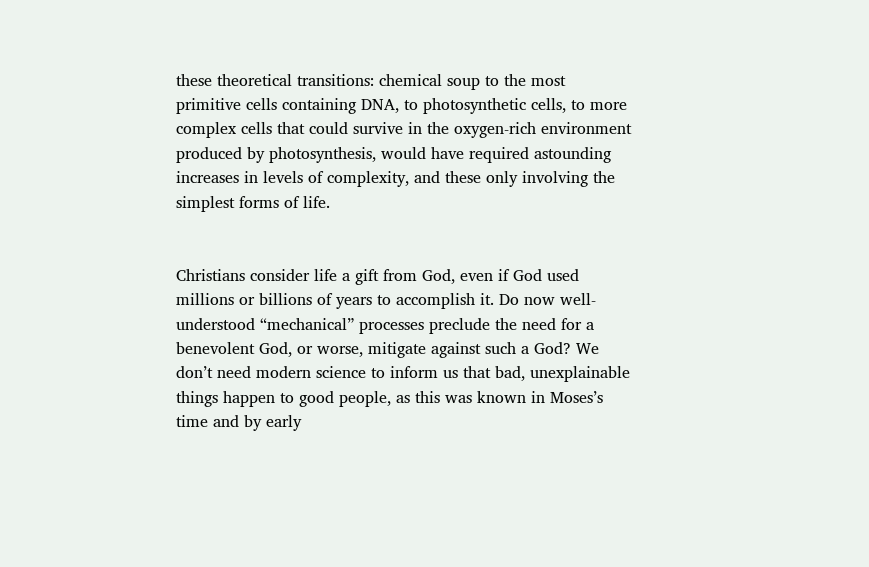these theoretical transitions: chemical soup to the most primitive cells containing DNA, to photosynthetic cells, to more complex cells that could survive in the oxygen-rich environment produced by photosynthesis, would have required astounding increases in levels of complexity, and these only involving the simplest forms of life.


Christians consider life a gift from God, even if God used millions or billions of years to accomplish it. Do now well-understood “mechanical” processes preclude the need for a benevolent God, or worse, mitigate against such a God? We don’t need modern science to inform us that bad, unexplainable things happen to good people, as this was known in Moses’s time and by early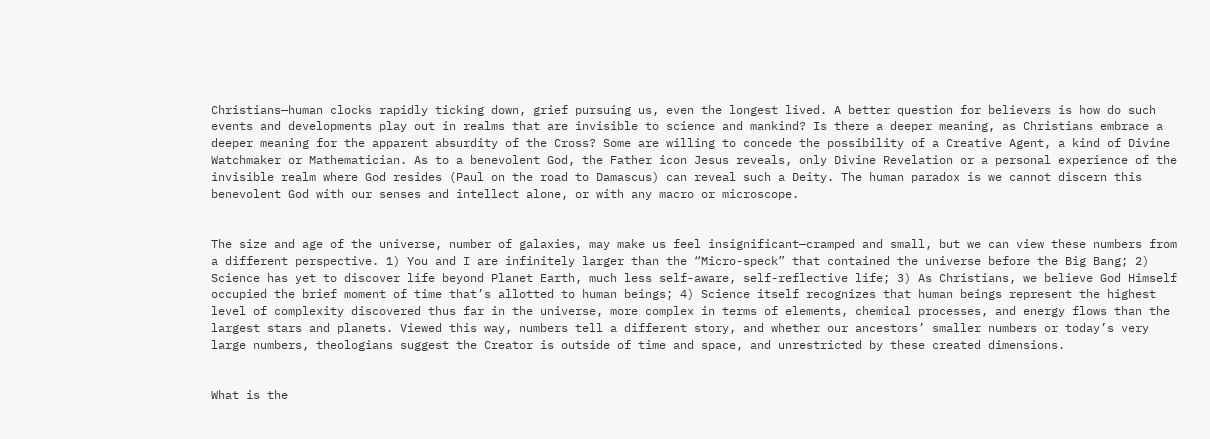Christians—human clocks rapidly ticking down, grief pursuing us, even the longest lived. A better question for believers is how do such events and developments play out in realms that are invisible to science and mankind? Is there a deeper meaning, as Christians embrace a deeper meaning for the apparent absurdity of the Cross? Some are willing to concede the possibility of a Creative Agent, a kind of Divine Watchmaker or Mathematician. As to a benevolent God, the Father icon Jesus reveals, only Divine Revelation or a personal experience of the invisible realm where God resides (Paul on the road to Damascus) can reveal such a Deity. The human paradox is we cannot discern this benevolent God with our senses and intellect alone, or with any macro or microscope.


The size and age of the universe, number of galaxies, may make us feel insignificant—cramped and small, but we can view these numbers from a different perspective. 1) You and I are infinitely larger than the “Micro-speck” that contained the universe before the Big Bang; 2) Science has yet to discover life beyond Planet Earth, much less self-aware, self-reflective life; 3) As Christians, we believe God Himself occupied the brief moment of time that’s allotted to human beings; 4) Science itself recognizes that human beings represent the highest level of complexity discovered thus far in the universe, more complex in terms of elements, chemical processes, and energy flows than the largest stars and planets. Viewed this way, numbers tell a different story, and whether our ancestors’ smaller numbers or today’s very large numbers, theologians suggest the Creator is outside of time and space, and unrestricted by these created dimensions.


What is the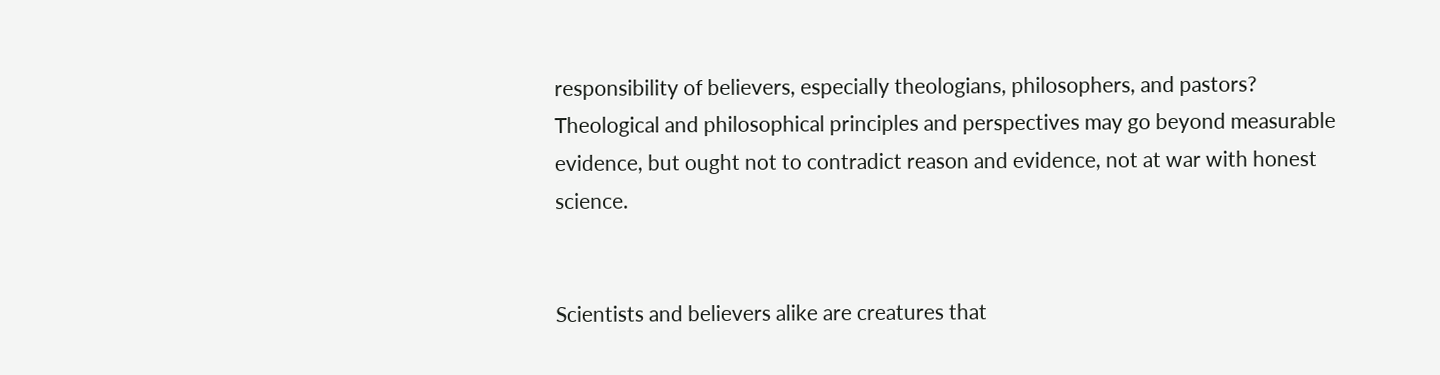responsibility of believers, especially theologians, philosophers, and pastors? Theological and philosophical principles and perspectives may go beyond measurable evidence, but ought not to contradict reason and evidence, not at war with honest science.


Scientists and believers alike are creatures that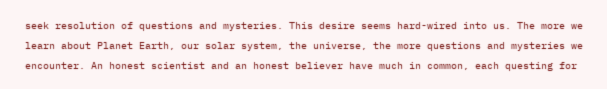seek resolution of questions and mysteries. This desire seems hard-wired into us. The more we learn about Planet Earth, our solar system, the universe, the more questions and mysteries we encounter. An honest scientist and an honest believer have much in common, each questing for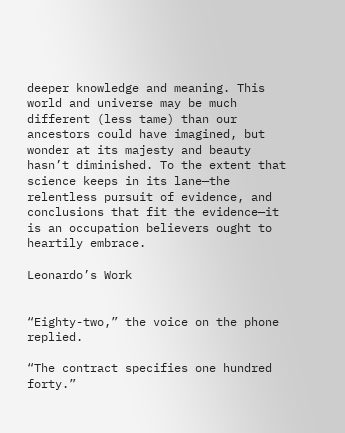deeper knowledge and meaning. This world and universe may be much different (less tame) than our ancestors could have imagined, but wonder at its majesty and beauty hasn’t diminished. To the extent that science keeps in its lane—the relentless pursuit of evidence, and conclusions that fit the evidence—it is an occupation believers ought to heartily embrace.

Leonardo’s Work


“Eighty-two,” the voice on the phone replied.

“The contract specifies one hundred forty.”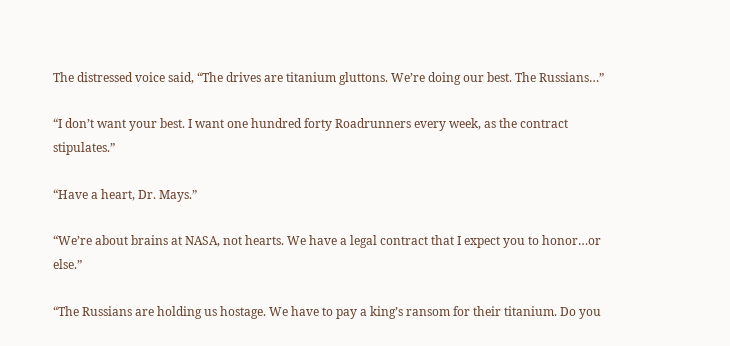The distressed voice said, “The drives are titanium gluttons. We’re doing our best. The Russians…”

“I don’t want your best. I want one hundred forty Roadrunners every week, as the contract stipulates.”

“Have a heart, Dr. Mays.”

“We’re about brains at NASA, not hearts. We have a legal contract that I expect you to honor…or else.”

“The Russians are holding us hostage. We have to pay a king’s ransom for their titanium. Do you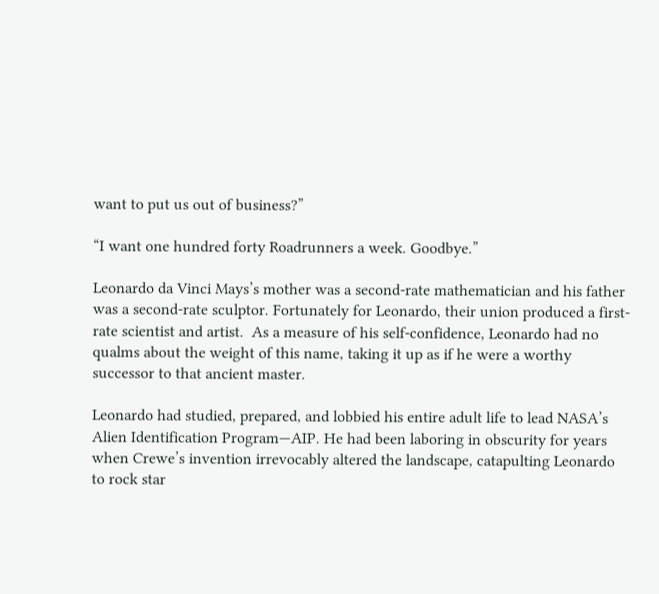want to put us out of business?”

“I want one hundred forty Roadrunners a week. Goodbye.”

Leonardo da Vinci Mays’s mother was a second-rate mathematician and his father was a second-rate sculptor. Fortunately for Leonardo, their union produced a first-rate scientist and artist.  As a measure of his self-confidence, Leonardo had no qualms about the weight of this name, taking it up as if he were a worthy successor to that ancient master.

Leonardo had studied, prepared, and lobbied his entire adult life to lead NASA’s Alien Identification Program—AIP. He had been laboring in obscurity for years when Crewe’s invention irrevocably altered the landscape, catapulting Leonardo to rock star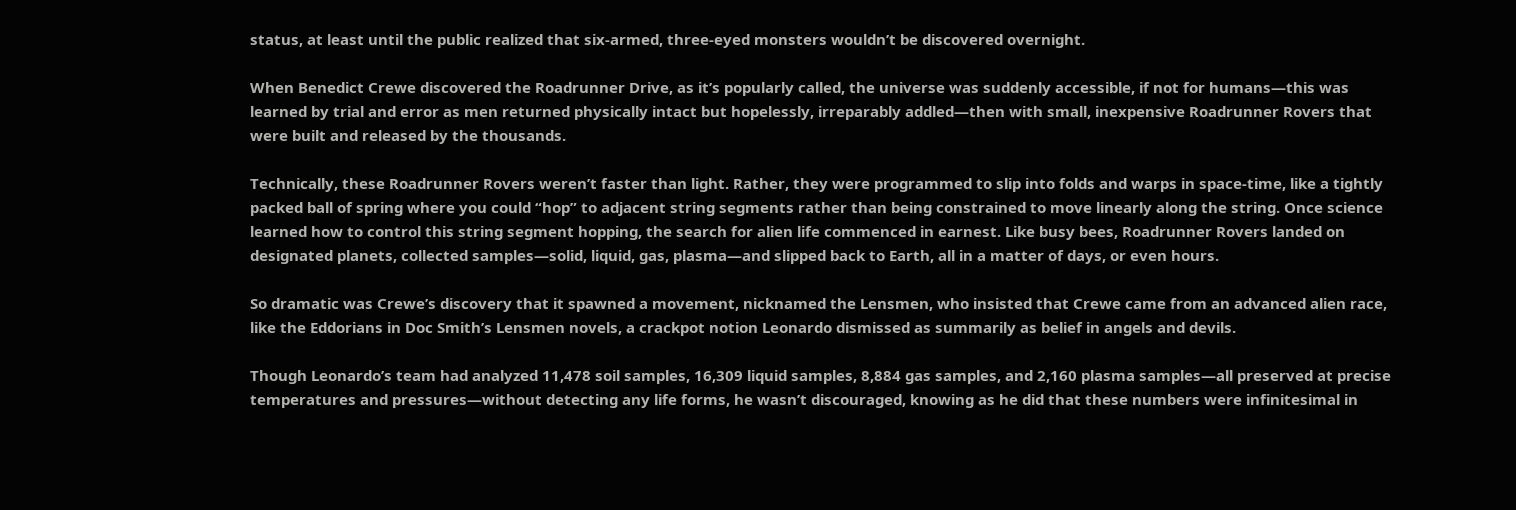status, at least until the public realized that six-armed, three-eyed monsters wouldn’t be discovered overnight.

When Benedict Crewe discovered the Roadrunner Drive, as it’s popularly called, the universe was suddenly accessible, if not for humans—this was learned by trial and error as men returned physically intact but hopelessly, irreparably addled—then with small, inexpensive Roadrunner Rovers that were built and released by the thousands.

Technically, these Roadrunner Rovers weren’t faster than light. Rather, they were programmed to slip into folds and warps in space-time, like a tightly packed ball of spring where you could “hop” to adjacent string segments rather than being constrained to move linearly along the string. Once science learned how to control this string segment hopping, the search for alien life commenced in earnest. Like busy bees, Roadrunner Rovers landed on designated planets, collected samples—solid, liquid, gas, plasma—and slipped back to Earth, all in a matter of days, or even hours.

So dramatic was Crewe’s discovery that it spawned a movement, nicknamed the Lensmen, who insisted that Crewe came from an advanced alien race, like the Eddorians in Doc Smith’s Lensmen novels, a crackpot notion Leonardo dismissed as summarily as belief in angels and devils.

Though Leonardo’s team had analyzed 11,478 soil samples, 16,309 liquid samples, 8,884 gas samples, and 2,160 plasma samples—all preserved at precise temperatures and pressures—without detecting any life forms, he wasn’t discouraged, knowing as he did that these numbers were infinitesimal in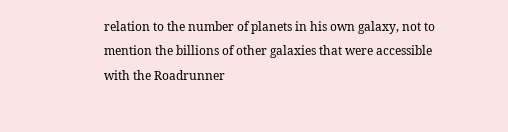relation to the number of planets in his own galaxy, not to mention the billions of other galaxies that were accessible with the Roadrunner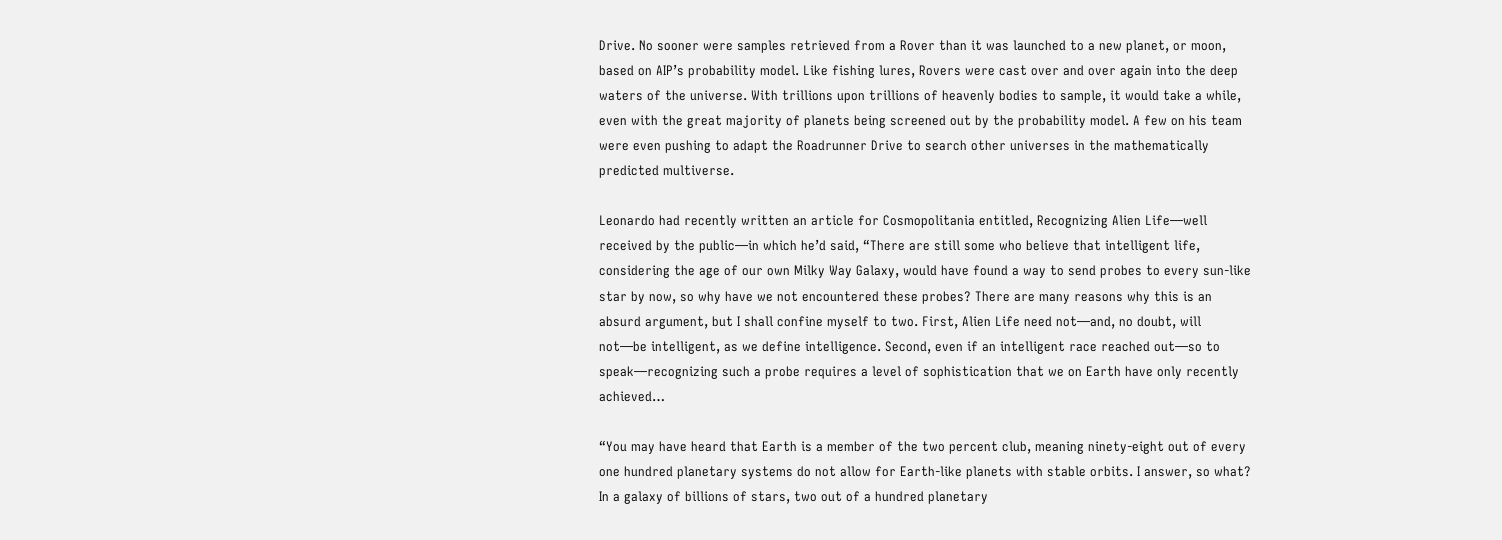Drive. No sooner were samples retrieved from a Rover than it was launched to a new planet, or moon, based on AIP’s probability model. Like fishing lures, Rovers were cast over and over again into the deep waters of the universe. With trillions upon trillions of heavenly bodies to sample, it would take a while, even with the great majority of planets being screened out by the probability model. A few on his team were even pushing to adapt the Roadrunner Drive to search other universes in the mathematically predicted multiverse.

Leonardo had recently written an article for Cosmopolitania entitled, Recognizing Alien Life—well received by the public—in which he’d said, “There are still some who believe that intelligent life, considering the age of our own Milky Way Galaxy, would have found a way to send probes to every sun-like star by now, so why have we not encountered these probes? There are many reasons why this is an absurd argument, but I shall confine myself to two. First, Alien Life need not—and, no doubt, will not—be intelligent, as we define intelligence. Second, even if an intelligent race reached out—so to speak—recognizing such a probe requires a level of sophistication that we on Earth have only recently achieved…

“You may have heard that Earth is a member of the two percent club, meaning ninety-eight out of every one hundred planetary systems do not allow for Earth-like planets with stable orbits. I answer, so what? In a galaxy of billions of stars, two out of a hundred planetary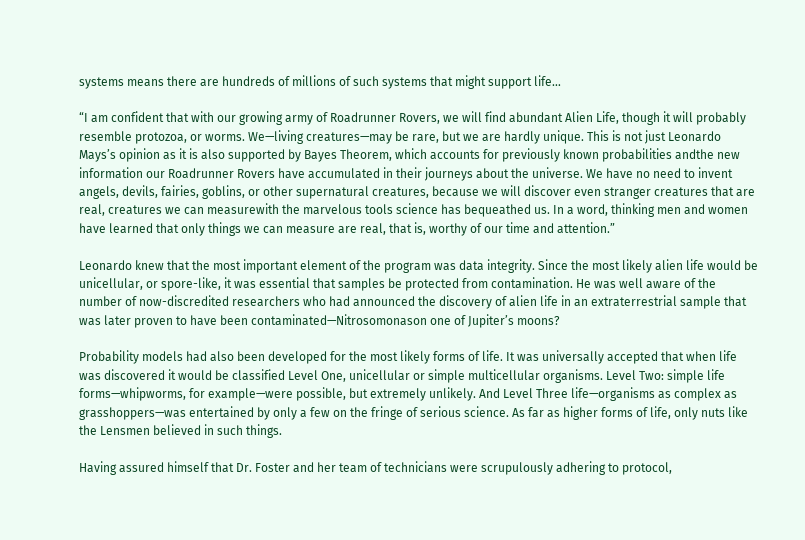systems means there are hundreds of millions of such systems that might support life…

“I am confident that with our growing army of Roadrunner Rovers, we will find abundant Alien Life, though it will probably resemble protozoa, or worms. We—living creatures—may be rare, but we are hardly unique. This is not just Leonardo Mays’s opinion as it is also supported by Bayes Theorem, which accounts for previously known probabilities andthe new information our Roadrunner Rovers have accumulated in their journeys about the universe. We have no need to invent angels, devils, fairies, goblins, or other supernatural creatures, because we will discover even stranger creatures that are real, creatures we can measurewith the marvelous tools science has bequeathed us. In a word, thinking men and women have learned that only things we can measure are real, that is, worthy of our time and attention.”

Leonardo knew that the most important element of the program was data integrity. Since the most likely alien life would be unicellular, or spore-like, it was essential that samples be protected from contamination. He was well aware of the number of now-discredited researchers who had announced the discovery of alien life in an extraterrestrial sample that was later proven to have been contaminated—Nitrosomonason one of Jupiter’s moons?

Probability models had also been developed for the most likely forms of life. It was universally accepted that when life was discovered it would be classified Level One, unicellular or simple multicellular organisms. Level Two: simple life forms—whipworms, for example—were possible, but extremely unlikely. And Level Three life—organisms as complex as grasshoppers—was entertained by only a few on the fringe of serious science. As far as higher forms of life, only nuts like the Lensmen believed in such things.

Having assured himself that Dr. Foster and her team of technicians were scrupulously adhering to protocol,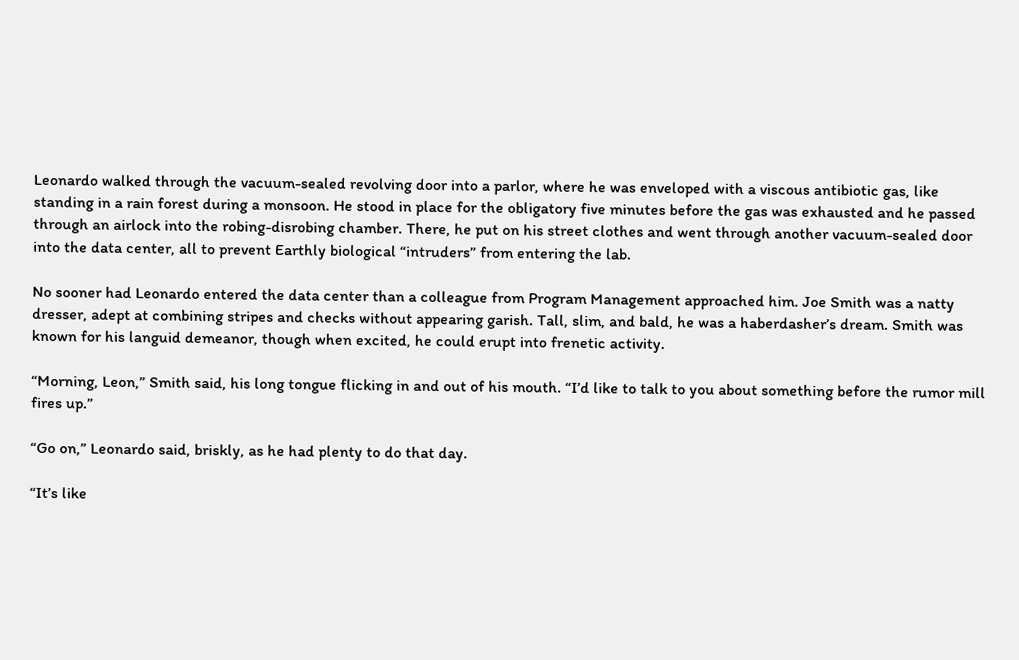Leonardo walked through the vacuum-sealed revolving door into a parlor, where he was enveloped with a viscous antibiotic gas, like standing in a rain forest during a monsoon. He stood in place for the obligatory five minutes before the gas was exhausted and he passed through an airlock into the robing-disrobing chamber. There, he put on his street clothes and went through another vacuum-sealed door into the data center, all to prevent Earthly biological “intruders” from entering the lab.

No sooner had Leonardo entered the data center than a colleague from Program Management approached him. Joe Smith was a natty dresser, adept at combining stripes and checks without appearing garish. Tall, slim, and bald, he was a haberdasher’s dream. Smith was known for his languid demeanor, though when excited, he could erupt into frenetic activity.

“Morning, Leon,” Smith said, his long tongue flicking in and out of his mouth. “I’d like to talk to you about something before the rumor mill fires up.”

“Go on,” Leonardo said, briskly, as he had plenty to do that day.

“It’s like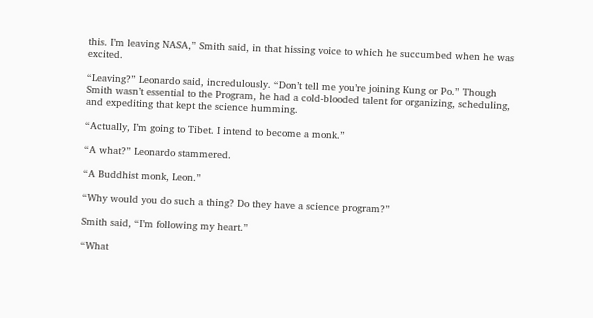this. I’m leaving NASA,” Smith said, in that hissing voice to which he succumbed when he was excited.

“Leaving?” Leonardo said, incredulously. “Don’t tell me you’re joining Kung or Po.” Though Smith wasn’t essential to the Program, he had a cold-blooded talent for organizing, scheduling, and expediting that kept the science humming.

“Actually, I’m going to Tibet. I intend to become a monk.”

“A what?” Leonardo stammered.

“A Buddhist monk, Leon.”

“Why would you do such a thing? Do they have a science program?”

Smith said, “I’m following my heart.”

“What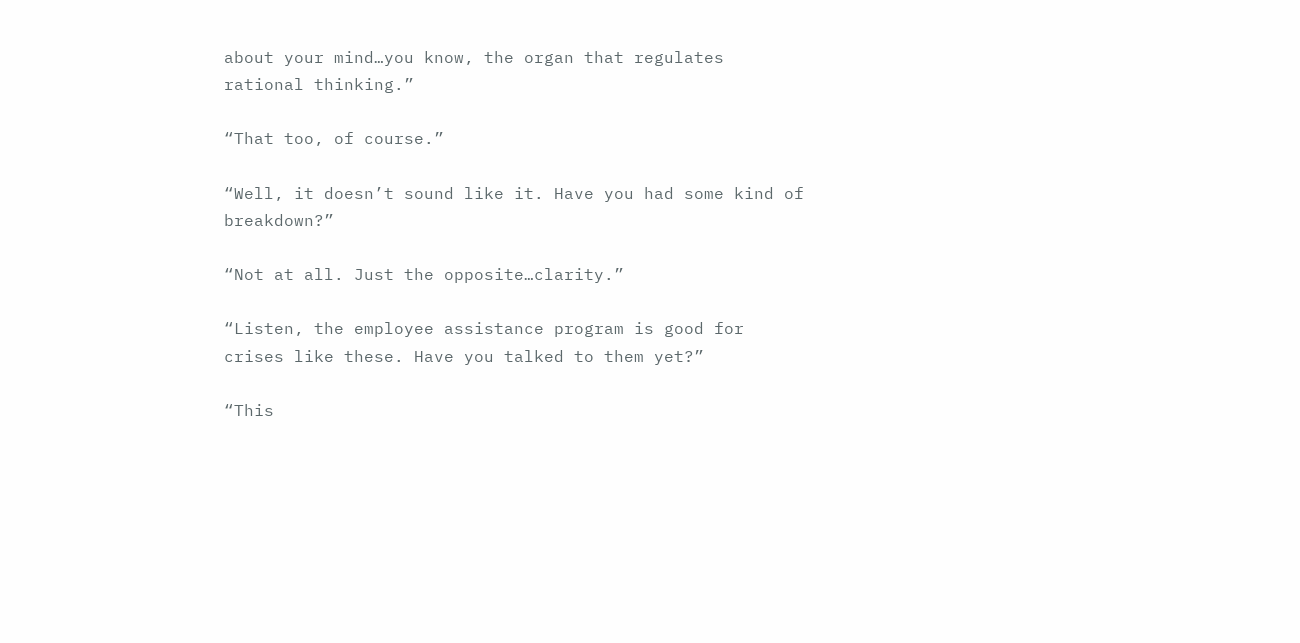about your mind…you know, the organ that regulates rational thinking.”

“That too, of course.”

“Well, it doesn’t sound like it. Have you had some kind of breakdown?”

“Not at all. Just the opposite…clarity.”

“Listen, the employee assistance program is good for crises like these. Have you talked to them yet?”

“This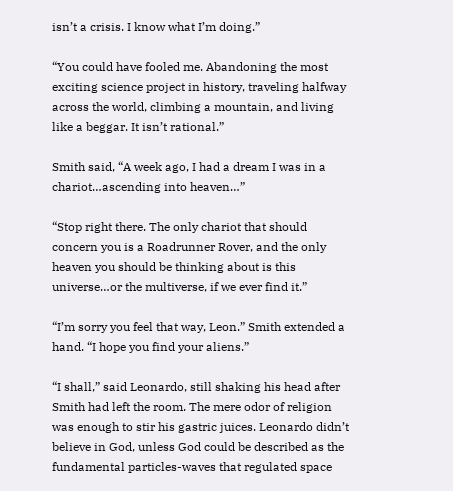isn’t a crisis. I know what I’m doing.”

“You could have fooled me. Abandoning the most exciting science project in history, traveling halfway across the world, climbing a mountain, and living like a beggar. It isn’t rational.”

Smith said, “A week ago, I had a dream I was in a chariot…ascending into heaven…”

“Stop right there. The only chariot that should concern you is a Roadrunner Rover, and the only heaven you should be thinking about is this universe…or the multiverse, if we ever find it.”

“I’m sorry you feel that way, Leon.” Smith extended a hand. “I hope you find your aliens.”

“I shall,” said Leonardo, still shaking his head after Smith had left the room. The mere odor of religion was enough to stir his gastric juices. Leonardo didn’t believe in God, unless God could be described as the fundamental particles-waves that regulated space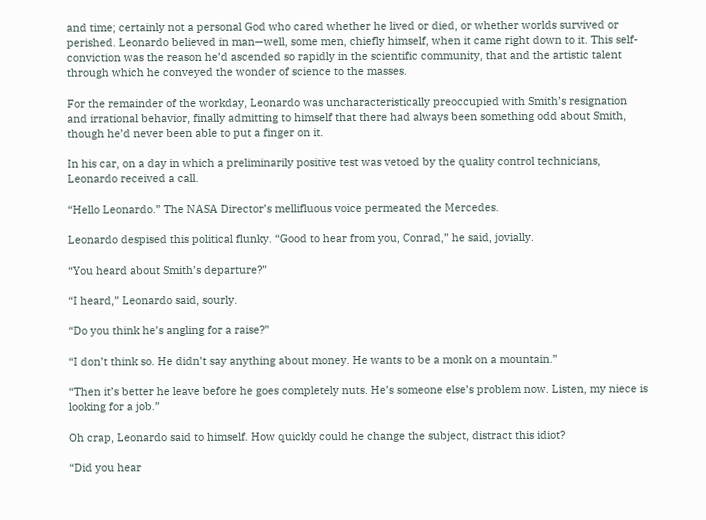and time; certainly not a personal God who cared whether he lived or died, or whether worlds survived or perished. Leonardo believed in man—well, some men, chiefly himself, when it came right down to it. This self-conviction was the reason he’d ascended so rapidly in the scientific community, that and the artistic talent through which he conveyed the wonder of science to the masses.

For the remainder of the workday, Leonardo was uncharacteristically preoccupied with Smith’s resignation and irrational behavior, finally admitting to himself that there had always been something odd about Smith, though he’d never been able to put a finger on it.

In his car, on a day in which a preliminarily positive test was vetoed by the quality control technicians, Leonardo received a call.

“Hello Leonardo.” The NASA Director’s mellifluous voice permeated the Mercedes.

Leonardo despised this political flunky. “Good to hear from you, Conrad,” he said, jovially.

“You heard about Smith’s departure?”

“I heard,” Leonardo said, sourly.

“Do you think he’s angling for a raise?”

“I don’t think so. He didn’t say anything about money. He wants to be a monk on a mountain.”

“Then it’s better he leave before he goes completely nuts. He’s someone else’s problem now. Listen, my niece is looking for a job.”

Oh crap, Leonardo said to himself. How quickly could he change the subject, distract this idiot?

“Did you hear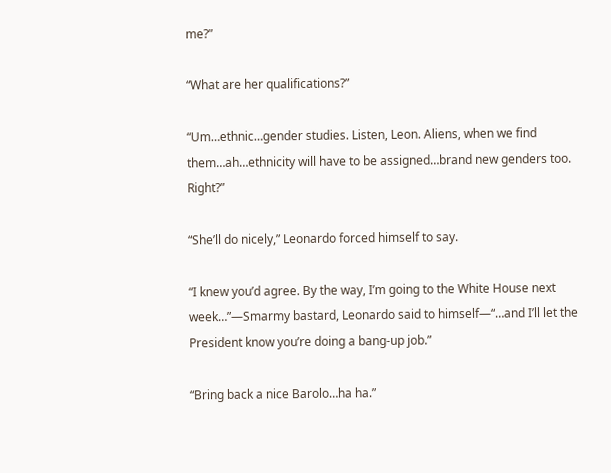me?”

“What are her qualifications?”

“Um…ethnic…gender studies. Listen, Leon. Aliens, when we find them…ah…ethnicity will have to be assigned…brand new genders too. Right?”

“She’ll do nicely,” Leonardo forced himself to say.

“I knew you’d agree. By the way, I’m going to the White House next week…”—Smarmy bastard, Leonardo said to himself—“…and I’ll let the President know you’re doing a bang-up job.”

“Bring back a nice Barolo…ha ha.”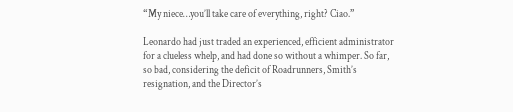“My niece…you’ll take care of everything, right? Ciao.”

Leonardo had just traded an experienced, efficient administrator for a clueless whelp, and had done so without a whimper. So far, so bad, considering the deficit of Roadrunners, Smith’s resignation, and the Director’s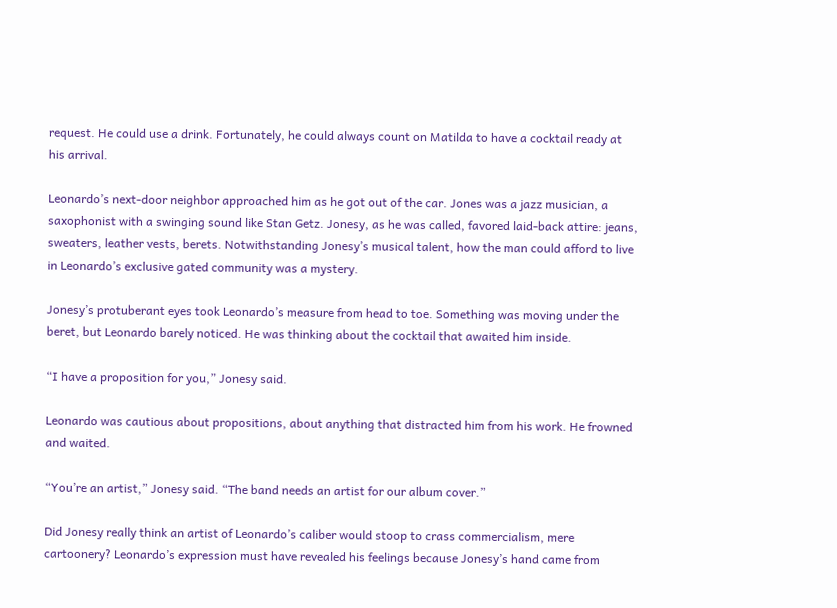request. He could use a drink. Fortunately, he could always count on Matilda to have a cocktail ready at his arrival.

Leonardo’s next-door neighbor approached him as he got out of the car. Jones was a jazz musician, a saxophonist with a swinging sound like Stan Getz. Jonesy, as he was called, favored laid-back attire: jeans, sweaters, leather vests, berets. Notwithstanding Jonesy’s musical talent, how the man could afford to live in Leonardo’s exclusive gated community was a mystery.

Jonesy’s protuberant eyes took Leonardo’s measure from head to toe. Something was moving under the beret, but Leonardo barely noticed. He was thinking about the cocktail that awaited him inside.

“I have a proposition for you,” Jonesy said.

Leonardo was cautious about propositions, about anything that distracted him from his work. He frowned and waited.

“You’re an artist,” Jonesy said. “The band needs an artist for our album cover.”

Did Jonesy really think an artist of Leonardo’s caliber would stoop to crass commercialism, mere cartoonery? Leonardo’s expression must have revealed his feelings because Jonesy’s hand came from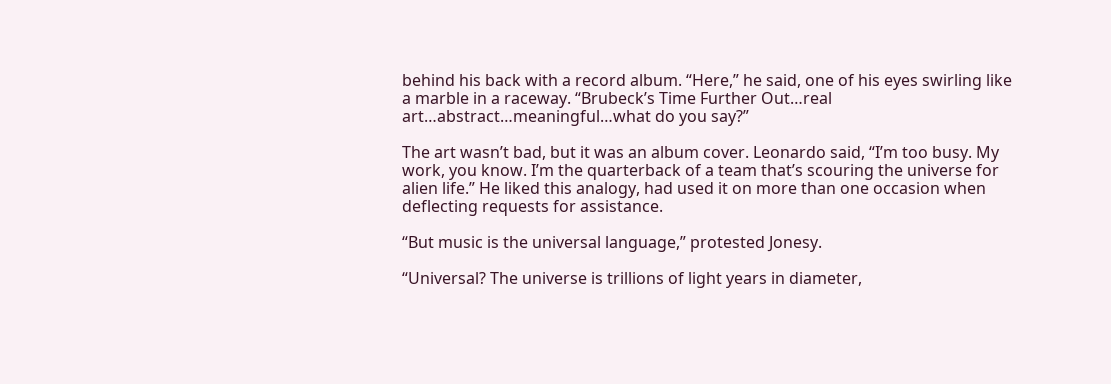behind his back with a record album. “Here,” he said, one of his eyes swirling like a marble in a raceway. “Brubeck’s Time Further Out…real art…abstract…meaningful…what do you say?”

The art wasn’t bad, but it was an album cover. Leonardo said, “I’m too busy. My work, you know. I’m the quarterback of a team that’s scouring the universe for alien life.” He liked this analogy, had used it on more than one occasion when deflecting requests for assistance.

“But music is the universal language,” protested Jonesy.

“Universal? The universe is trillions of light years in diameter,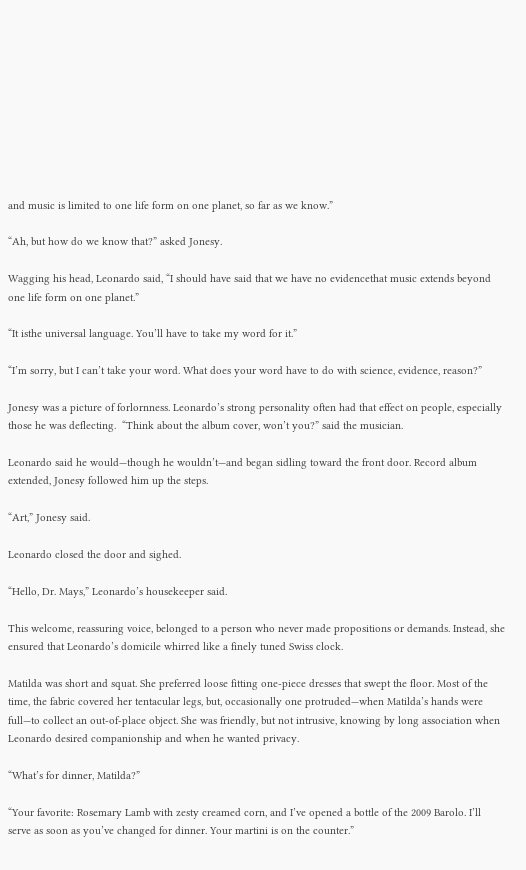and music is limited to one life form on one planet, so far as we know.”

“Ah, but how do we know that?” asked Jonesy.

Wagging his head, Leonardo said, “I should have said that we have no evidencethat music extends beyond one life form on one planet.”

“It isthe universal language. You’ll have to take my word for it.”

“I’m sorry, but I can’t take your word. What does your word have to do with science, evidence, reason?”

Jonesy was a picture of forlornness. Leonardo’s strong personality often had that effect on people, especially those he was deflecting.  “Think about the album cover, won’t you?” said the musician.

Leonardo said he would—though he wouldn’t—and began sidling toward the front door. Record album extended, Jonesy followed him up the steps.

“Art,” Jonesy said.

Leonardo closed the door and sighed.

“Hello, Dr. Mays,” Leonardo’s housekeeper said.

This welcome, reassuring voice, belonged to a person who never made propositions or demands. Instead, she ensured that Leonardo’s domicile whirred like a finely tuned Swiss clock.

Matilda was short and squat. She preferred loose fitting one-piece dresses that swept the floor. Most of the time, the fabric covered her tentacular legs, but, occasionally one protruded—when Matilda’s hands were full—to collect an out-of-place object. She was friendly, but not intrusive, knowing by long association when Leonardo desired companionship and when he wanted privacy.

“What’s for dinner, Matilda?”

“Your favorite: Rosemary Lamb with zesty creamed corn, and I’ve opened a bottle of the 2009 Barolo. I’ll serve as soon as you’ve changed for dinner. Your martini is on the counter.”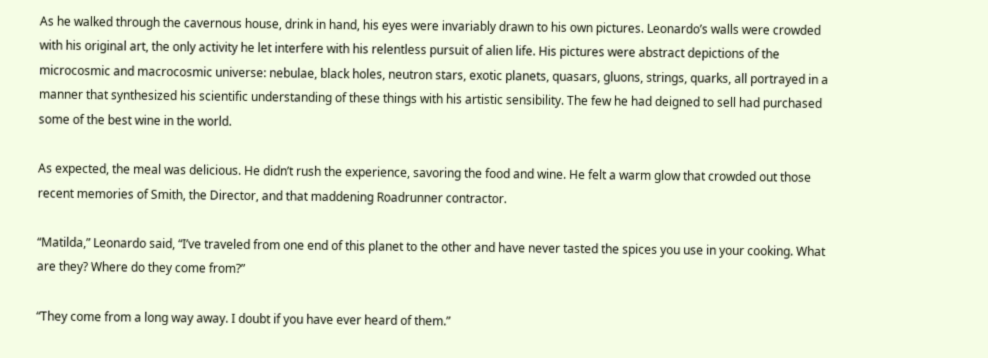As he walked through the cavernous house, drink in hand, his eyes were invariably drawn to his own pictures. Leonardo’s walls were crowded with his original art, the only activity he let interfere with his relentless pursuit of alien life. His pictures were abstract depictions of the microcosmic and macrocosmic universe: nebulae, black holes, neutron stars, exotic planets, quasars, gluons, strings, quarks, all portrayed in a manner that synthesized his scientific understanding of these things with his artistic sensibility. The few he had deigned to sell had purchased some of the best wine in the world.

As expected, the meal was delicious. He didn’t rush the experience, savoring the food and wine. He felt a warm glow that crowded out those recent memories of Smith, the Director, and that maddening Roadrunner contractor.

“Matilda,” Leonardo said, “I’ve traveled from one end of this planet to the other and have never tasted the spices you use in your cooking. What are they? Where do they come from?”

“They come from a long way away. I doubt if you have ever heard of them.”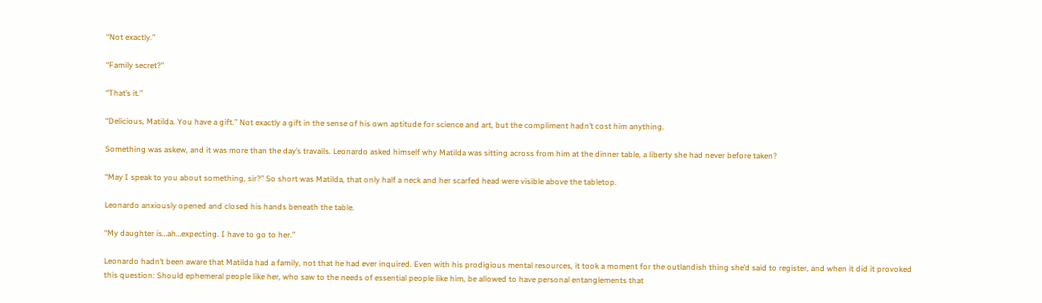“Not exactly.”

“Family secret?”

“That’s it.”

“Delicious, Matilda. You have a gift.” Not exactly a gift in the sense of his own aptitude for science and art, but the compliment hadn’t cost him anything.

Something was askew, and it was more than the day’s travails. Leonardo asked himself why Matilda was sitting across from him at the dinner table, a liberty she had never before taken?

“May I speak to you about something, sir?” So short was Matilda, that only half a neck and her scarfed head were visible above the tabletop.

Leonardo anxiously opened and closed his hands beneath the table.

“My daughter is…ah…expecting. I have to go to her.”

Leonardo hadn’t been aware that Matilda had a family, not that he had ever inquired. Even with his prodigious mental resources, it took a moment for the outlandish thing she’d said to register, and when it did it provoked this question: Should ephemeral people like her, who saw to the needs of essential people like him, be allowed to have personal entanglements that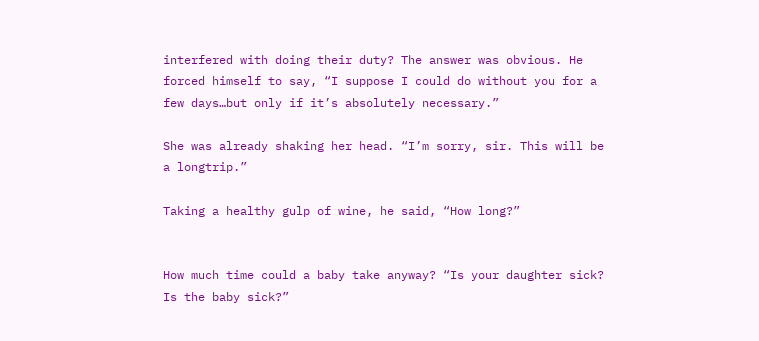interfered with doing their duty? The answer was obvious. He forced himself to say, “I suppose I could do without you for a few days…but only if it’s absolutely necessary.”

She was already shaking her head. “I’m sorry, sir. This will be a longtrip.”

Taking a healthy gulp of wine, he said, “How long?”


How much time could a baby take anyway? “Is your daughter sick? Is the baby sick?”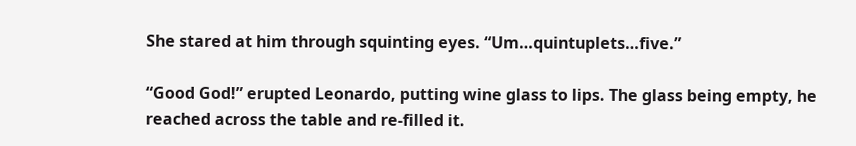She stared at him through squinting eyes. “Um…quintuplets…five.”

“Good God!” erupted Leonardo, putting wine glass to lips. The glass being empty, he reached across the table and re-filled it.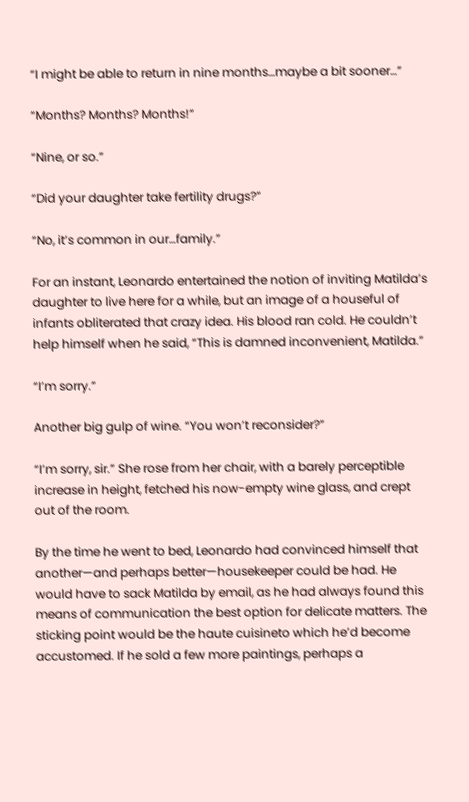“I might be able to return in nine months…maybe a bit sooner…”

“Months? Months? Months!”

“Nine, or so.”

“Did your daughter take fertility drugs?”

“No, it’s common in our…family.”

For an instant, Leonardo entertained the notion of inviting Matilda’s daughter to live here for a while, but an image of a houseful of infants obliterated that crazy idea. His blood ran cold. He couldn’t help himself when he said, “This is damned inconvenient, Matilda.”

“I’m sorry.”

Another big gulp of wine. “You won’t reconsider?”

“I’m sorry, sir.” She rose from her chair, with a barely perceptible increase in height, fetched his now-empty wine glass, and crept out of the room.

By the time he went to bed, Leonardo had convinced himself that another—and perhaps better—housekeeper could be had. He would have to sack Matilda by email, as he had always found this means of communication the best option for delicate matters. The sticking point would be the haute cuisineto which he’d become accustomed. If he sold a few more paintings, perhaps a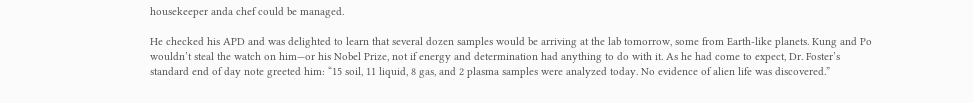housekeeper anda chef could be managed.

He checked his APD and was delighted to learn that several dozen samples would be arriving at the lab tomorrow, some from Earth-like planets. Kung and Po wouldn’t steal the watch on him—or his Nobel Prize, not if energy and determination had anything to do with it. As he had come to expect, Dr. Foster’s standard end of day note greeted him: “15 soil, 11 liquid, 8 gas, and 2 plasma samples were analyzed today. No evidence of alien life was discovered.”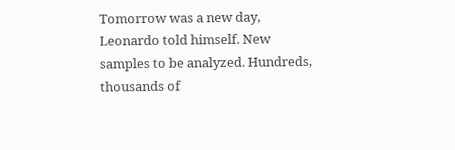Tomorrow was a new day, Leonardo told himself. New samples to be analyzed. Hundreds, thousands of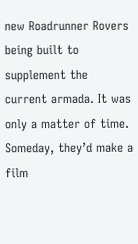new Roadrunner Rovers being built to supplement the current armada. It was only a matter of time. Someday, they’d make a film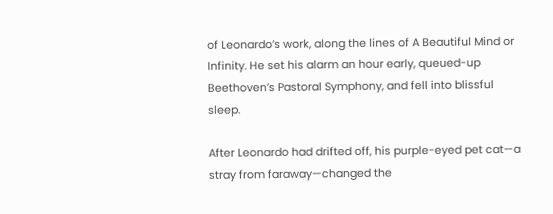of Leonardo’s work, along the lines of A Beautiful Mind or Infinity. He set his alarm an hour early, queued-up Beethoven’s Pastoral Symphony, and fell into blissful sleep.

After Leonardo had drifted off, his purple-eyed pet cat—a stray from faraway—changed the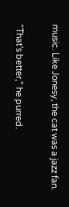music. Like Jonesy, the cat was a jazz fan.

“That’s better,” he purred.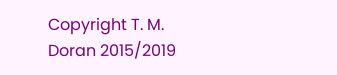Copyright T. M. Doran 2015/2019